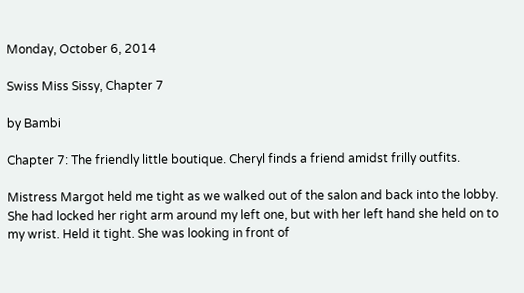Monday, October 6, 2014

Swiss Miss Sissy, Chapter 7

by Bambi

Chapter 7: The friendly little boutique. Cheryl finds a friend amidst frilly outfits.

Mistress Margot held me tight as we walked out of the salon and back into the lobby. She had locked her right arm around my left one, but with her left hand she held on to my wrist. Held it tight. She was looking in front of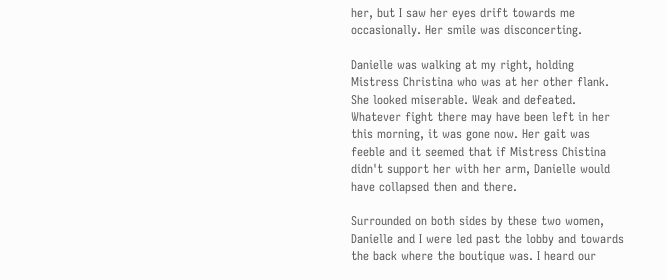her, but I saw her eyes drift towards me occasionally. Her smile was disconcerting.

Danielle was walking at my right, holding Mistress Christina who was at her other flank. She looked miserable. Weak and defeated. Whatever fight there may have been left in her this morning, it was gone now. Her gait was feeble and it seemed that if Mistress Chistina didn't support her with her arm, Danielle would have collapsed then and there.

Surrounded on both sides by these two women, Danielle and I were led past the lobby and towards the back where the boutique was. I heard our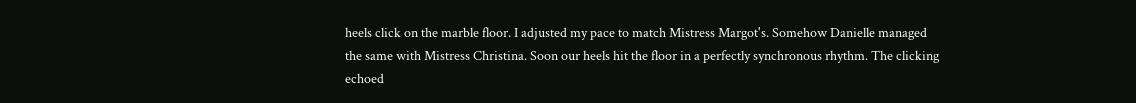heels click on the marble floor. I adjusted my pace to match Mistress Margot's. Somehow Danielle managed the same with Mistress Christina. Soon our heels hit the floor in a perfectly synchronous rhythm. The clicking echoed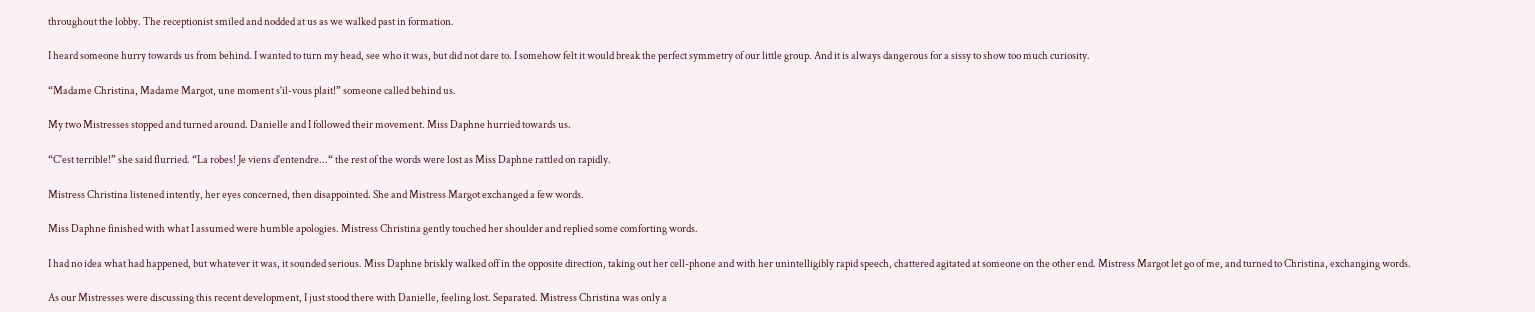throughout the lobby. The receptionist smiled and nodded at us as we walked past in formation.

I heard someone hurry towards us from behind. I wanted to turn my head, see who it was, but did not dare to. I somehow felt it would break the perfect symmetry of our little group. And it is always dangerous for a sissy to show too much curiosity.

“Madame Christina, Madame Margot, une moment s'il-vous plait!” someone called behind us.

My two Mistresses stopped and turned around. Danielle and I followed their movement. Miss Daphne hurried towards us.

“C'est terrible!” she said flurried. “La robes! Je viens d'entendre...“ the rest of the words were lost as Miss Daphne rattled on rapidly.

Mistress Christina listened intently, her eyes concerned, then disappointed. She and Mistress Margot exchanged a few words.

Miss Daphne finished with what I assumed were humble apologies. Mistress Christina gently touched her shoulder and replied some comforting words.

I had no idea what had happened, but whatever it was, it sounded serious. Miss Daphne briskly walked off in the opposite direction, taking out her cell-phone and with her unintelligibly rapid speech, chattered agitated at someone on the other end. Mistress Margot let go of me, and turned to Christina, exchanging words.

As our Mistresses were discussing this recent development, I just stood there with Danielle, feeling lost. Separated. Mistress Christina was only a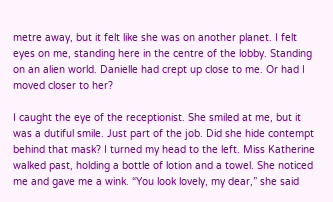metre away, but it felt like she was on another planet. I felt eyes on me, standing here in the centre of the lobby. Standing on an alien world. Danielle had crept up close to me. Or had I moved closer to her?

I caught the eye of the receptionist. She smiled at me, but it was a dutiful smile. Just part of the job. Did she hide contempt behind that mask? I turned my head to the left. Miss Katherine walked past, holding a bottle of lotion and a towel. She noticed me and gave me a wink. “You look lovely, my dear,” she said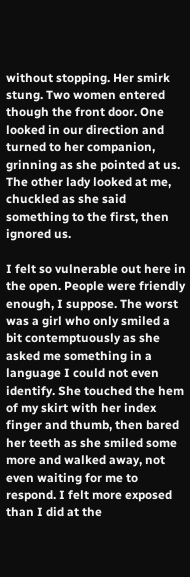without stopping. Her smirk stung. Two women entered though the front door. One looked in our direction and turned to her companion, grinning as she pointed at us. The other lady looked at me, chuckled as she said something to the first, then ignored us.

I felt so vulnerable out here in the open. People were friendly enough, I suppose. The worst was a girl who only smiled a bit contemptuously as she asked me something in a language I could not even identify. She touched the hem of my skirt with her index finger and thumb, then bared her teeth as she smiled some more and walked away, not even waiting for me to respond. I felt more exposed than I did at the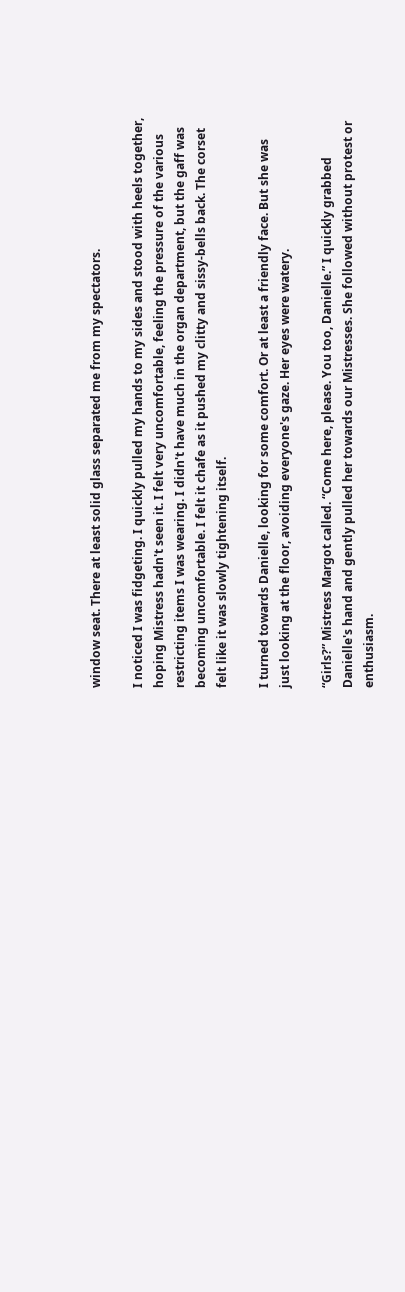window seat. There at least solid glass separated me from my spectators.

I noticed I was fidgeting. I quickly pulled my hands to my sides and stood with heels together, hoping Mistress hadn't seen it. I felt very uncomfortable, feeling the pressure of the various restricting items I was wearing. I didn't have much in the organ department, but the gaff was becoming uncomfortable. I felt it chafe as it pushed my clitty and sissy-bells back. The corset felt like it was slowly tightening itself.

I turned towards Danielle, looking for some comfort. Or at least a friendly face. But she was just looking at the floor, avoiding everyone's gaze. Her eyes were watery.

“Girls?” Mistress Margot called. “Come here, please. You too, Danielle.” I quickly grabbed Danielle's hand and gently pulled her towards our Mistresses. She followed without protest or enthusiasm.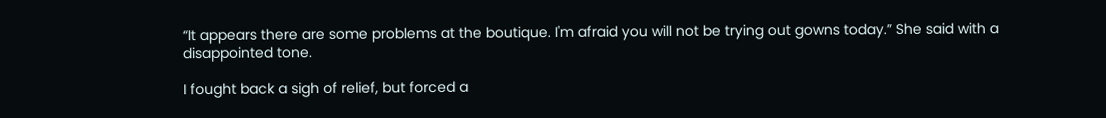“It appears there are some problems at the boutique. I'm afraid you will not be trying out gowns today.” She said with a disappointed tone.

I fought back a sigh of relief, but forced a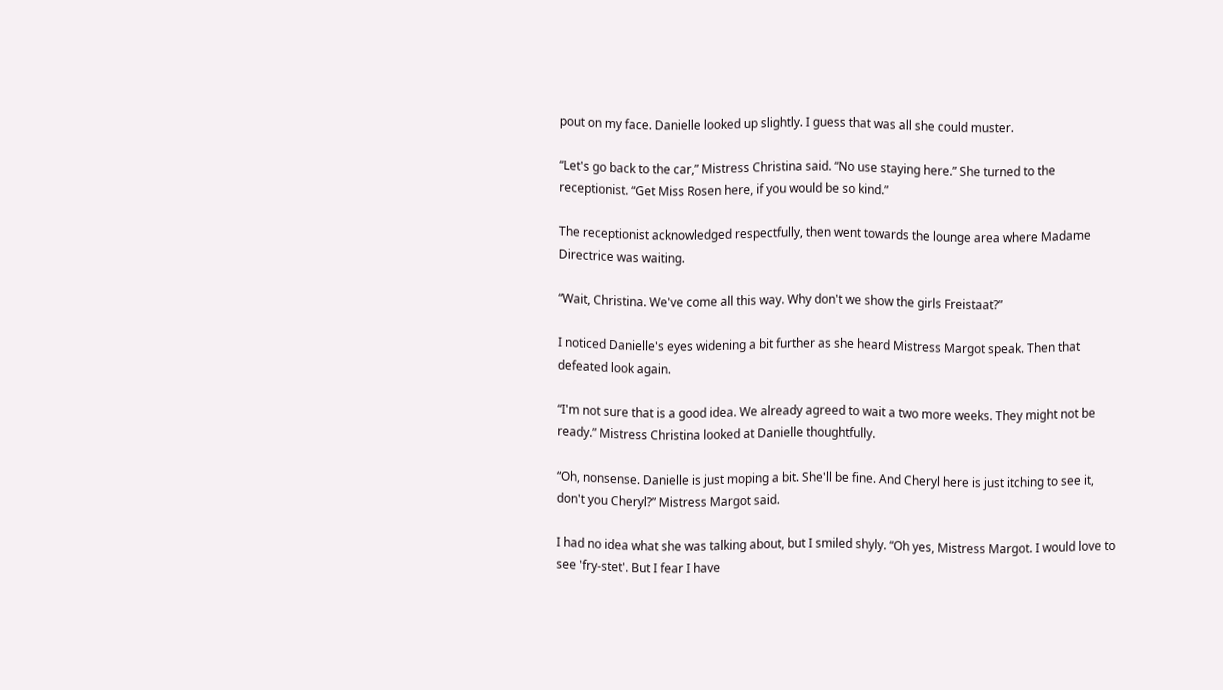pout on my face. Danielle looked up slightly. I guess that was all she could muster.

“Let's go back to the car,” Mistress Christina said. “No use staying here.” She turned to the receptionist. “Get Miss Rosen here, if you would be so kind.”

The receptionist acknowledged respectfully, then went towards the lounge area where Madame Directrice was waiting.

“Wait, Christina. We've come all this way. Why don't we show the girls Freistaat?”

I noticed Danielle's eyes widening a bit further as she heard Mistress Margot speak. Then that defeated look again.

“I'm not sure that is a good idea. We already agreed to wait a two more weeks. They might not be ready.” Mistress Christina looked at Danielle thoughtfully.

“Oh, nonsense. Danielle is just moping a bit. She'll be fine. And Cheryl here is just itching to see it, don't you Cheryl?” Mistress Margot said.

I had no idea what she was talking about, but I smiled shyly. “Oh yes, Mistress Margot. I would love to see 'fry-stet'. But I fear I have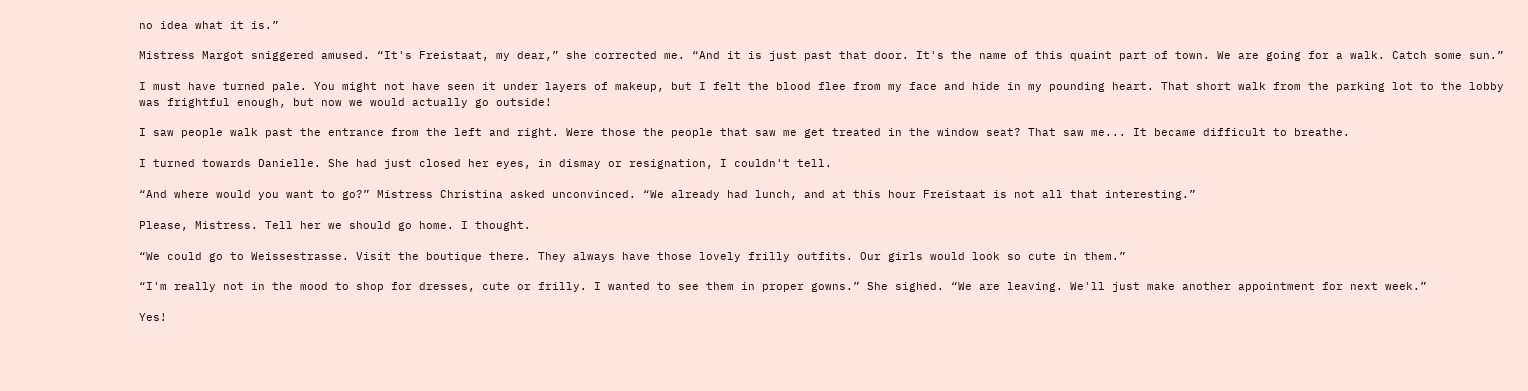no idea what it is.”

Mistress Margot sniggered amused. “It's Freistaat, my dear,” she corrected me. “And it is just past that door. It's the name of this quaint part of town. We are going for a walk. Catch some sun.”

I must have turned pale. You might not have seen it under layers of makeup, but I felt the blood flee from my face and hide in my pounding heart. That short walk from the parking lot to the lobby was frightful enough, but now we would actually go outside!

I saw people walk past the entrance from the left and right. Were those the people that saw me get treated in the window seat? That saw me... It became difficult to breathe.

I turned towards Danielle. She had just closed her eyes, in dismay or resignation, I couldn't tell.

“And where would you want to go?” Mistress Christina asked unconvinced. “We already had lunch, and at this hour Freistaat is not all that interesting.”

Please, Mistress. Tell her we should go home. I thought.

“We could go to Weissestrasse. Visit the boutique there. They always have those lovely frilly outfits. Our girls would look so cute in them.”

“I'm really not in the mood to shop for dresses, cute or frilly. I wanted to see them in proper gowns.” She sighed. “We are leaving. We'll just make another appointment for next week.”

Yes!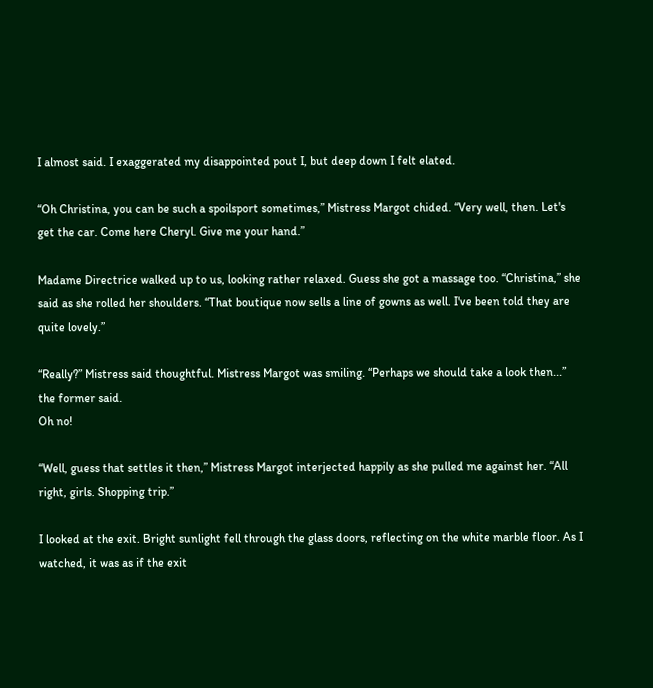I almost said. I exaggerated my disappointed pout I, but deep down I felt elated.

“Oh Christina, you can be such a spoilsport sometimes,” Mistress Margot chided. “Very well, then. Let's get the car. Come here Cheryl. Give me your hand.”

Madame Directrice walked up to us, looking rather relaxed. Guess she got a massage too. “Christina,” she said as she rolled her shoulders. “That boutique now sells a line of gowns as well. I've been told they are quite lovely.”

“Really?” Mistress said thoughtful. Mistress Margot was smiling. “Perhaps we should take a look then...” the former said.
Oh no!

“Well, guess that settles it then,” Mistress Margot interjected happily as she pulled me against her. “All right, girls. Shopping trip.”

I looked at the exit. Bright sunlight fell through the glass doors, reflecting on the white marble floor. As I watched, it was as if the exit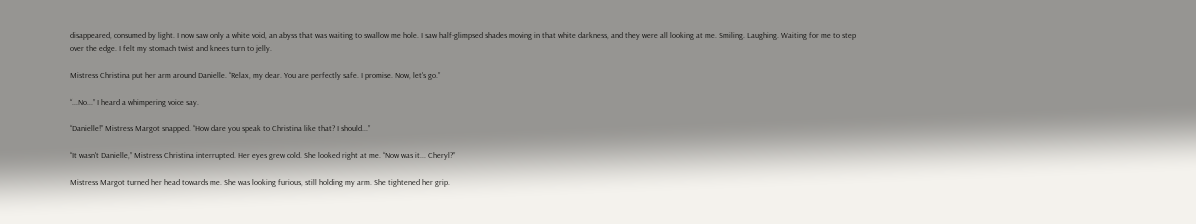disappeared, consumed by light. I now saw only a white void, an abyss that was waiting to swallow me hole. I saw half-glimpsed shades moving in that white darkness, and they were all looking at me. Smiling. Laughing. Waiting for me to step over the edge. I felt my stomach twist and knees turn to jelly.

Mistress Christina put her arm around Danielle. “Relax, my dear. You are perfectly safe. I promise. Now, let's go.”

“...No...” I heard a whimpering voice say.

“Danielle!” Mistress Margot snapped. “How dare you speak to Christina like that? I should...”

“It wasn't Danielle,” Mistress Christina interrupted. Her eyes grew cold. She looked right at me. “Now was it... Cheryl?”

Mistress Margot turned her head towards me. She was looking furious, still holding my arm. She tightened her grip.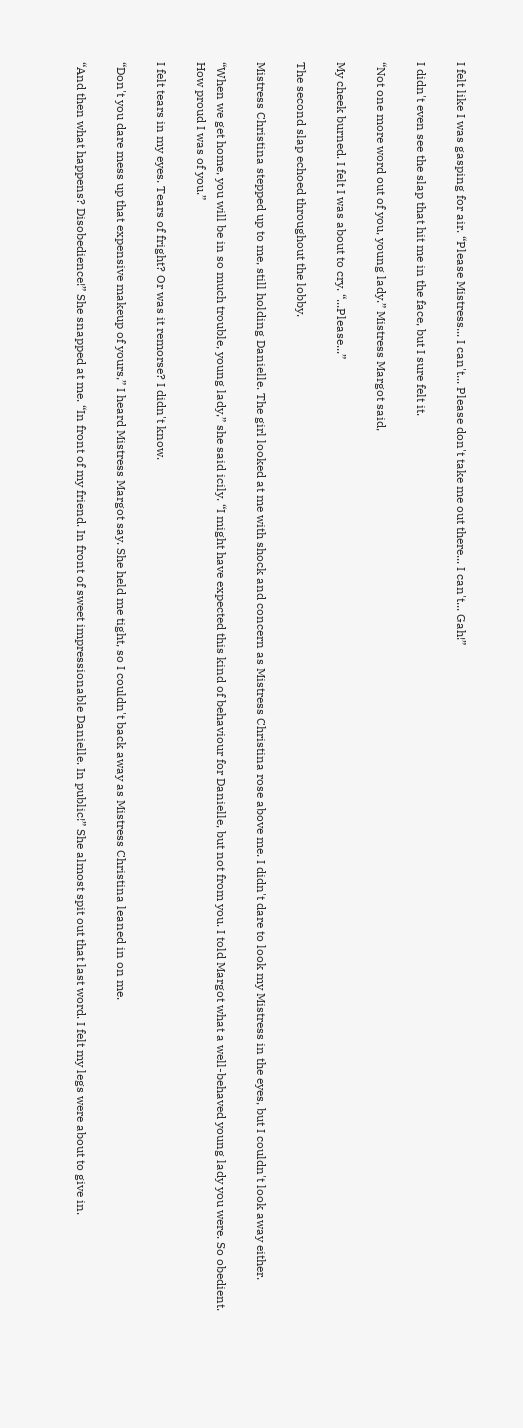I felt like I was gasping for air. “Please Mistress... I can't... Please don't take me out there... I can't... Gah!”

I didn't even see the slap that hit me in the face, but I sure felt it.

“Not one more word out of you, young lady.” Mistress Margot said,

My cheek burned. I felt I was about to cry. “...Please...”

The second slap echoed throughout the lobby.

Mistress Christina stepped up to me, still holding Danielle. The girl looked at me with shock and concern as Mistress Christina rose above me. I didn't dare to look my Mistress in the eyes, but I couldn't look away either.

“When we get home, you will be in so much trouble, young lady,” she said icily. “I might have expected this kind of behaviour for Danielle, but not from you. I told Margot what a well-behaved young lady you were. So obedient. How proud I was of you.”

I felt tears in my eyes. Tears of fright? Or was it remorse? I didn't know.

“Don't you dare mess up that expensive makeup of yours,” I heard Mistress Margot say. She held me tight, so I couldn't back away as Mistress Christina leaned in on me.

“And then what happens? Disobedience!” She snapped at me. “In front of my friend. In front of sweet impressionable Danielle. In public!” She almost spit out that last word. I felt my legs were about to give in.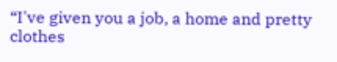“I've given you a job, a home and pretty clothes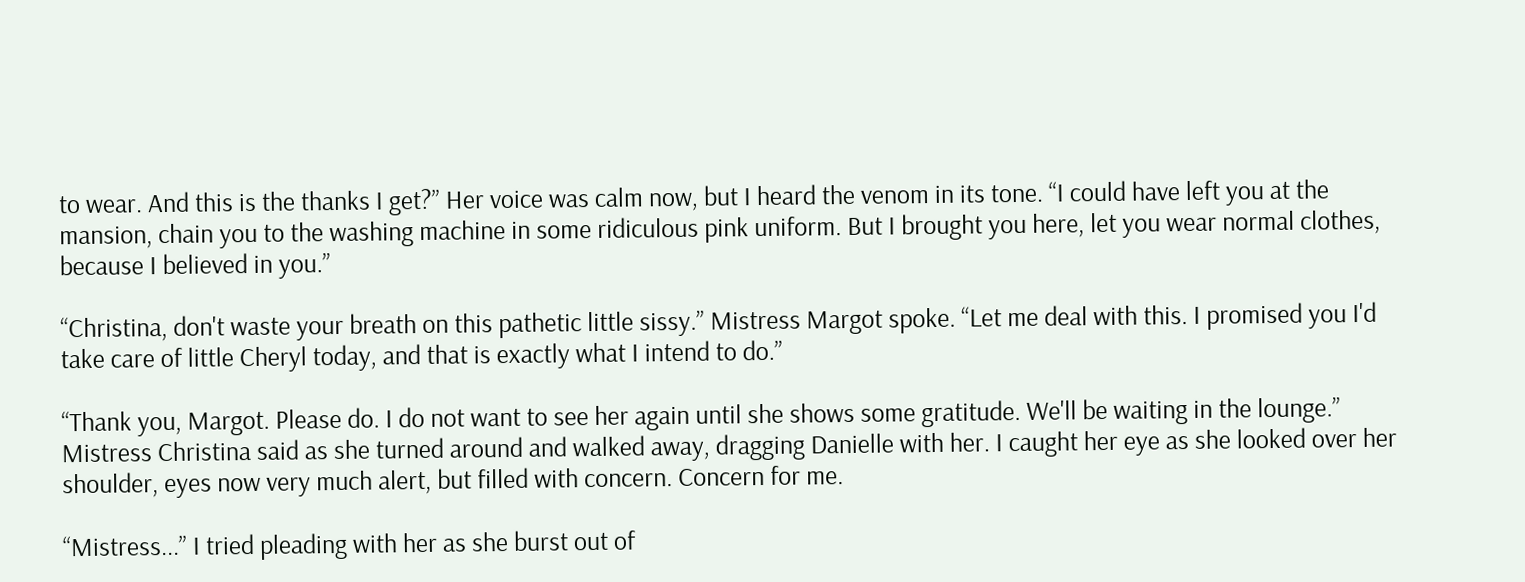to wear. And this is the thanks I get?” Her voice was calm now, but I heard the venom in its tone. “I could have left you at the mansion, chain you to the washing machine in some ridiculous pink uniform. But I brought you here, let you wear normal clothes, because I believed in you.”

“Christina, don't waste your breath on this pathetic little sissy.” Mistress Margot spoke. “Let me deal with this. I promised you I'd take care of little Cheryl today, and that is exactly what I intend to do.”

“Thank you, Margot. Please do. I do not want to see her again until she shows some gratitude. We'll be waiting in the lounge.” Mistress Christina said as she turned around and walked away, dragging Danielle with her. I caught her eye as she looked over her shoulder, eyes now very much alert, but filled with concern. Concern for me.

“Mistress...” I tried pleading with her as she burst out of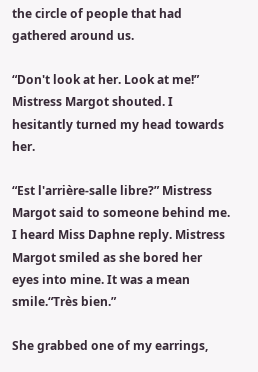the circle of people that had gathered around us.

“Don't look at her. Look at me!” Mistress Margot shouted. I hesitantly turned my head towards her.

“Est l'arrière-salle libre?” Mistress Margot said to someone behind me. I heard Miss Daphne reply. Mistress Margot smiled as she bored her eyes into mine. It was a mean smile.“Très bien.”

She grabbed one of my earrings,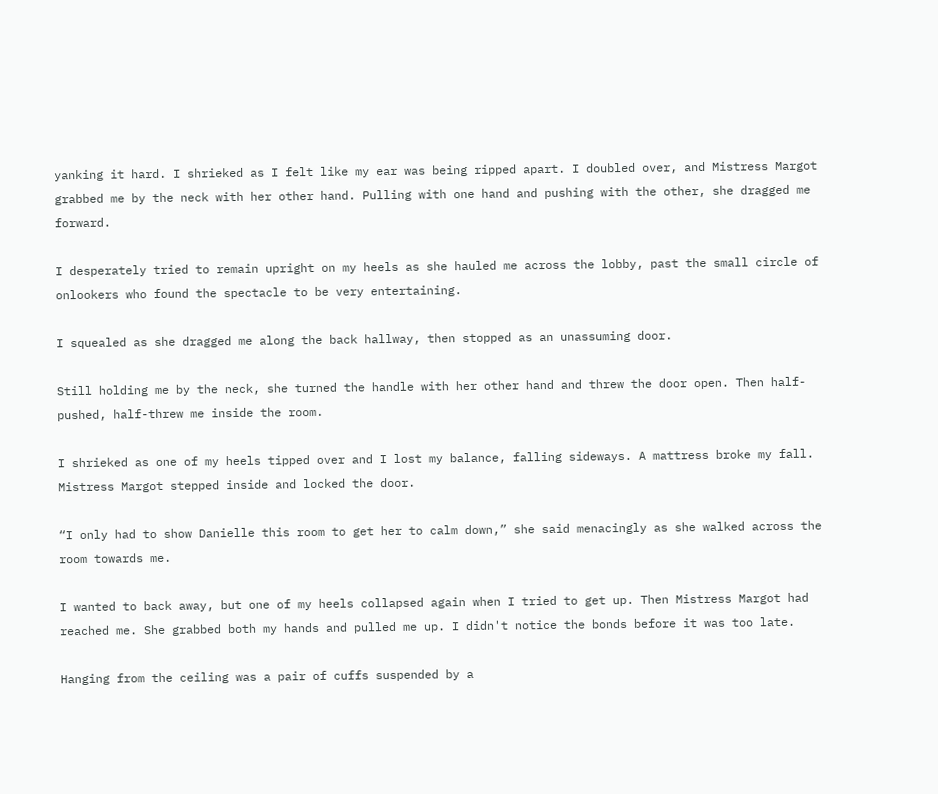yanking it hard. I shrieked as I felt like my ear was being ripped apart. I doubled over, and Mistress Margot grabbed me by the neck with her other hand. Pulling with one hand and pushing with the other, she dragged me forward.

I desperately tried to remain upright on my heels as she hauled me across the lobby, past the small circle of onlookers who found the spectacle to be very entertaining.

I squealed as she dragged me along the back hallway, then stopped as an unassuming door.

Still holding me by the neck, she turned the handle with her other hand and threw the door open. Then half-pushed, half-threw me inside the room.

I shrieked as one of my heels tipped over and I lost my balance, falling sideways. A mattress broke my fall. Mistress Margot stepped inside and locked the door.

“I only had to show Danielle this room to get her to calm down,” she said menacingly as she walked across the room towards me.

I wanted to back away, but one of my heels collapsed again when I tried to get up. Then Mistress Margot had reached me. She grabbed both my hands and pulled me up. I didn't notice the bonds before it was too late.

Hanging from the ceiling was a pair of cuffs suspended by a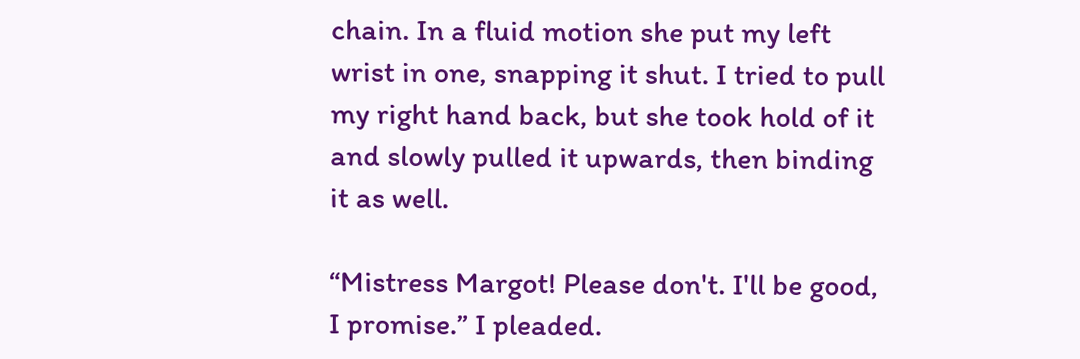chain. In a fluid motion she put my left wrist in one, snapping it shut. I tried to pull my right hand back, but she took hold of it and slowly pulled it upwards, then binding it as well.

“Mistress Margot! Please don't. I'll be good, I promise.” I pleaded.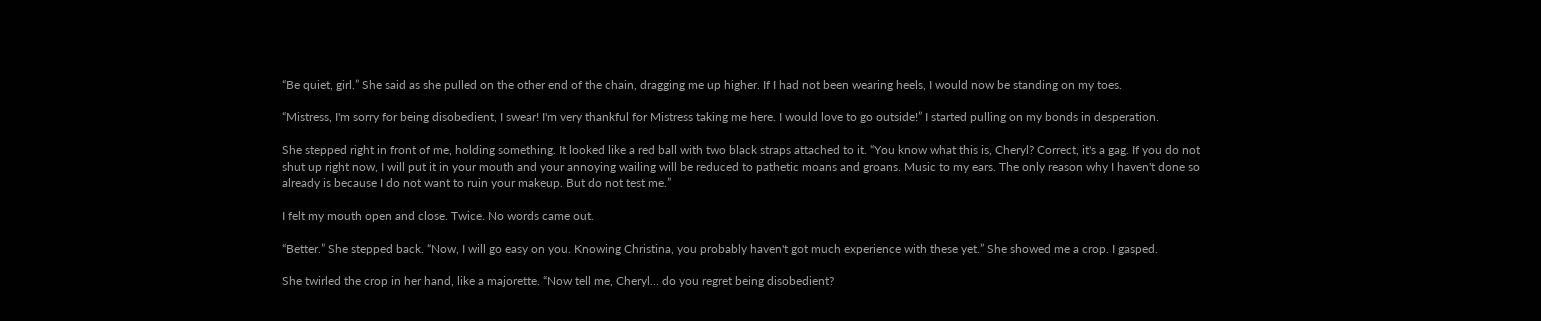“Be quiet, girl.” She said as she pulled on the other end of the chain, dragging me up higher. If I had not been wearing heels, I would now be standing on my toes.

“Mistress, I'm sorry for being disobedient, I swear! I'm very thankful for Mistress taking me here. I would love to go outside!” I started pulling on my bonds in desperation.

She stepped right in front of me, holding something. It looked like a red ball with two black straps attached to it. “You know what this is, Cheryl? Correct, it's a gag. If you do not shut up right now, I will put it in your mouth and your annoying wailing will be reduced to pathetic moans and groans. Music to my ears. The only reason why I haven't done so already is because I do not want to ruin your makeup. But do not test me.”

I felt my mouth open and close. Twice. No words came out.

“Better.” She stepped back. “Now, I will go easy on you. Knowing Christina, you probably haven't got much experience with these yet.” She showed me a crop. I gasped.

She twirled the crop in her hand, like a majorette. “Now tell me, Cheryl... do you regret being disobedient?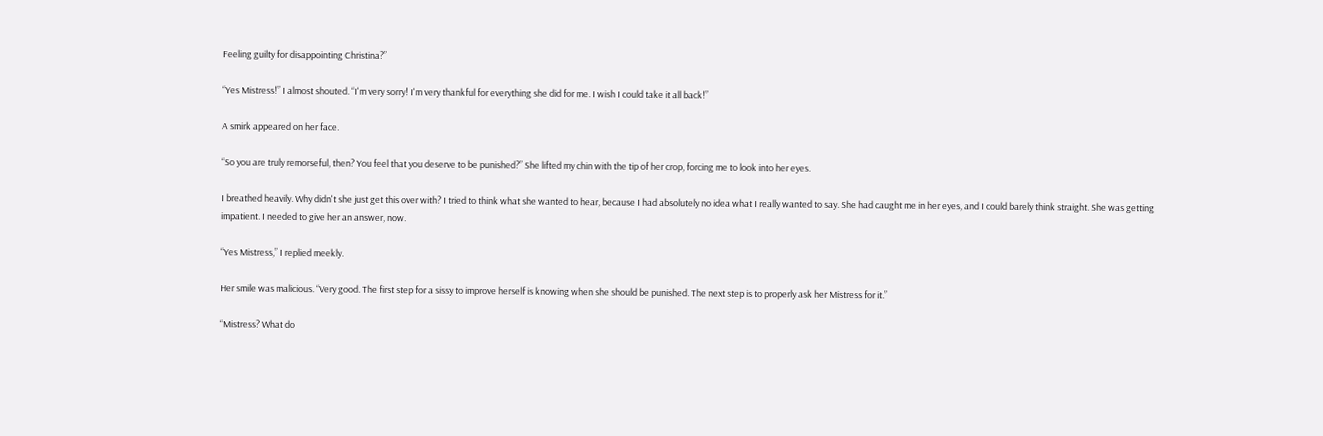Feeling guilty for disappointing Christina?”

“Yes Mistress!” I almost shouted. “I'm very sorry! I'm very thankful for everything she did for me. I wish I could take it all back!”

A smirk appeared on her face.

“So you are truly remorseful, then? You feel that you deserve to be punished?” She lifted my chin with the tip of her crop, forcing me to look into her eyes.

I breathed heavily. Why didn't she just get this over with? I tried to think what she wanted to hear, because I had absolutely no idea what I really wanted to say. She had caught me in her eyes, and I could barely think straight. She was getting impatient. I needed to give her an answer, now.

“Yes Mistress,” I replied meekly.

Her smile was malicious. “Very good. The first step for a sissy to improve herself is knowing when she should be punished. The next step is to properly ask her Mistress for it.”

“Mistress? What do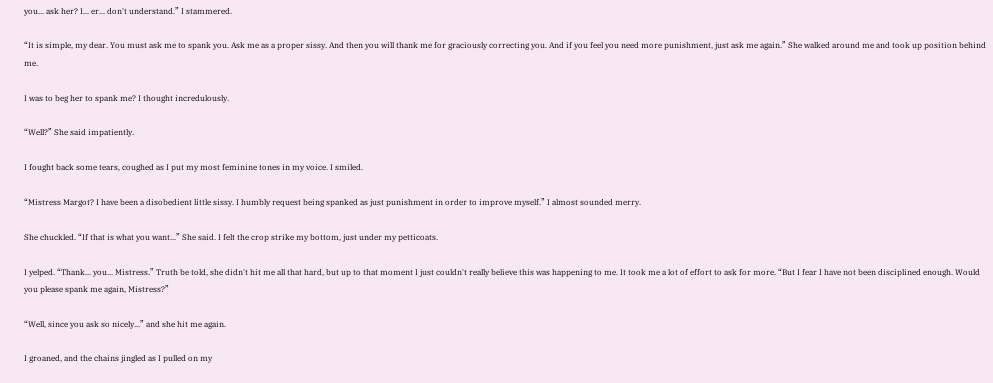you... ask her? I... er... don't understand.” I stammered.

“It is simple, my dear. You must ask me to spank you. Ask me as a proper sissy. And then you will thank me for graciously correcting you. And if you feel you need more punishment, just ask me again.” She walked around me and took up position behind me.

I was to beg her to spank me? I thought incredulously.

“Well?” She said impatiently.

I fought back some tears, coughed as I put my most feminine tones in my voice. I smiled.

“Mistress Margot? I have been a disobedient little sissy. I humbly request being spanked as just punishment in order to improve myself.” I almost sounded merry.

She chuckled. “If that is what you want...” She said. I felt the crop strike my bottom, just under my petticoats.

I yelped. “Thank... you... Mistress.” Truth be told, she didn't hit me all that hard, but up to that moment I just couldn't really believe this was happening to me. It took me a lot of effort to ask for more. “But I fear I have not been disciplined enough. Would you please spank me again, Mistress?”

“Well, since you ask so nicely...” and she hit me again.

I groaned, and the chains jingled as I pulled on my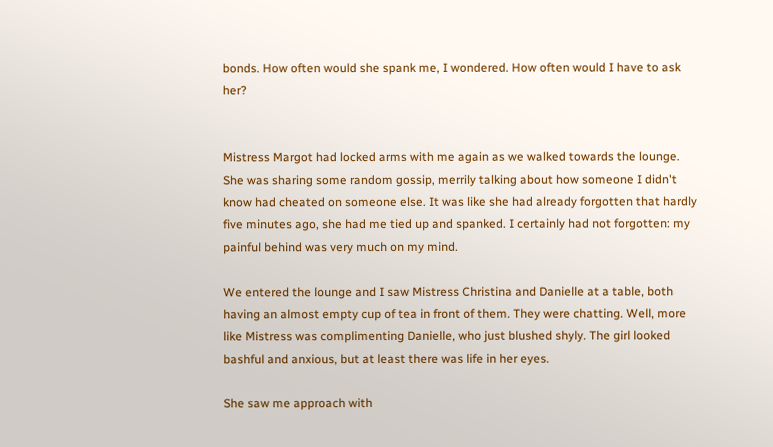bonds. How often would she spank me, I wondered. How often would I have to ask her?


Mistress Margot had locked arms with me again as we walked towards the lounge. She was sharing some random gossip, merrily talking about how someone I didn't know had cheated on someone else. It was like she had already forgotten that hardly five minutes ago, she had me tied up and spanked. I certainly had not forgotten: my painful behind was very much on my mind.

We entered the lounge and I saw Mistress Christina and Danielle at a table, both having an almost empty cup of tea in front of them. They were chatting. Well, more like Mistress was complimenting Danielle, who just blushed shyly. The girl looked bashful and anxious, but at least there was life in her eyes.

She saw me approach with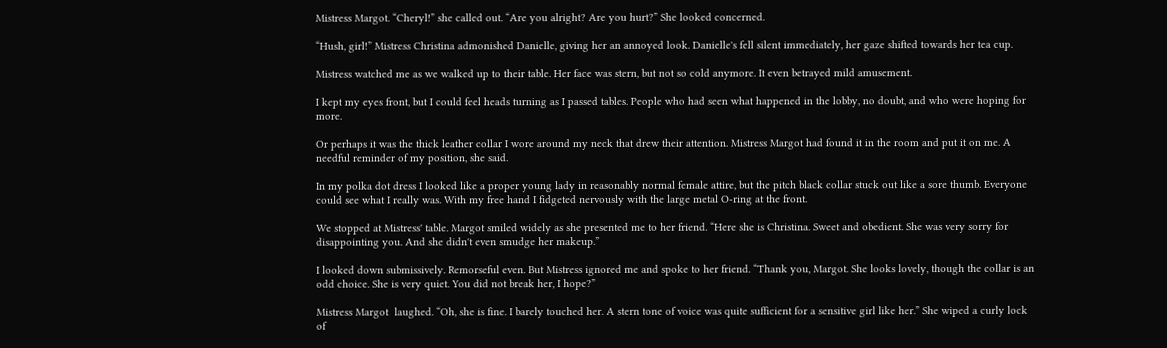Mistress Margot. “Cheryl!” she called out. “Are you alright? Are you hurt?” She looked concerned.

“Hush, girl!” Mistress Christina admonished Danielle, giving her an annoyed look. Danielle's fell silent immediately, her gaze shifted towards her tea cup.

Mistress watched me as we walked up to their table. Her face was stern, but not so cold anymore. It even betrayed mild amusement.

I kept my eyes front, but I could feel heads turning as I passed tables. People who had seen what happened in the lobby, no doubt, and who were hoping for more.

Or perhaps it was the thick leather collar I wore around my neck that drew their attention. Mistress Margot had found it in the room and put it on me. A needful reminder of my position, she said.

In my polka dot dress I looked like a proper young lady in reasonably normal female attire, but the pitch black collar stuck out like a sore thumb. Everyone could see what I really was. With my free hand I fidgeted nervously with the large metal O-ring at the front.

We stopped at Mistress' table. Margot smiled widely as she presented me to her friend. “Here she is Christina. Sweet and obedient. She was very sorry for disappointing you. And she didn't even smudge her makeup.”

I looked down submissively. Remorseful even. But Mistress ignored me and spoke to her friend. “Thank you, Margot. She looks lovely, though the collar is an odd choice. She is very quiet. You did not break her, I hope?”

Mistress Margot  laughed. “Oh, she is fine. I barely touched her. A stern tone of voice was quite sufficient for a sensitive girl like her.” She wiped a curly lock of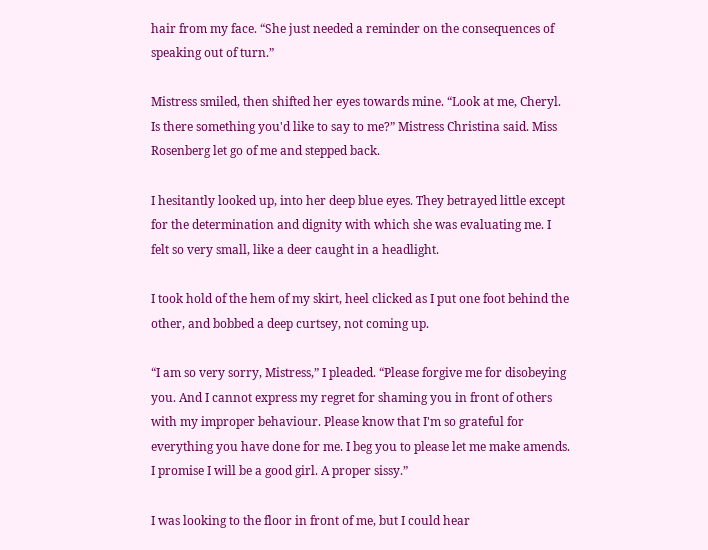hair from my face. “She just needed a reminder on the consequences of speaking out of turn.”

Mistress smiled, then shifted her eyes towards mine. “Look at me, Cheryl. Is there something you'd like to say to me?” Mistress Christina said. Miss Rosenberg let go of me and stepped back.

I hesitantly looked up, into her deep blue eyes. They betrayed little except for the determination and dignity with which she was evaluating me. I felt so very small, like a deer caught in a headlight.

I took hold of the hem of my skirt, heel clicked as I put one foot behind the other, and bobbed a deep curtsey, not coming up.

“I am so very sorry, Mistress,” I pleaded. “Please forgive me for disobeying you. And I cannot express my regret for shaming you in front of others with my improper behaviour. Please know that I'm so grateful for everything you have done for me. I beg you to please let me make amends. I promise I will be a good girl. A proper sissy.”

I was looking to the floor in front of me, but I could hear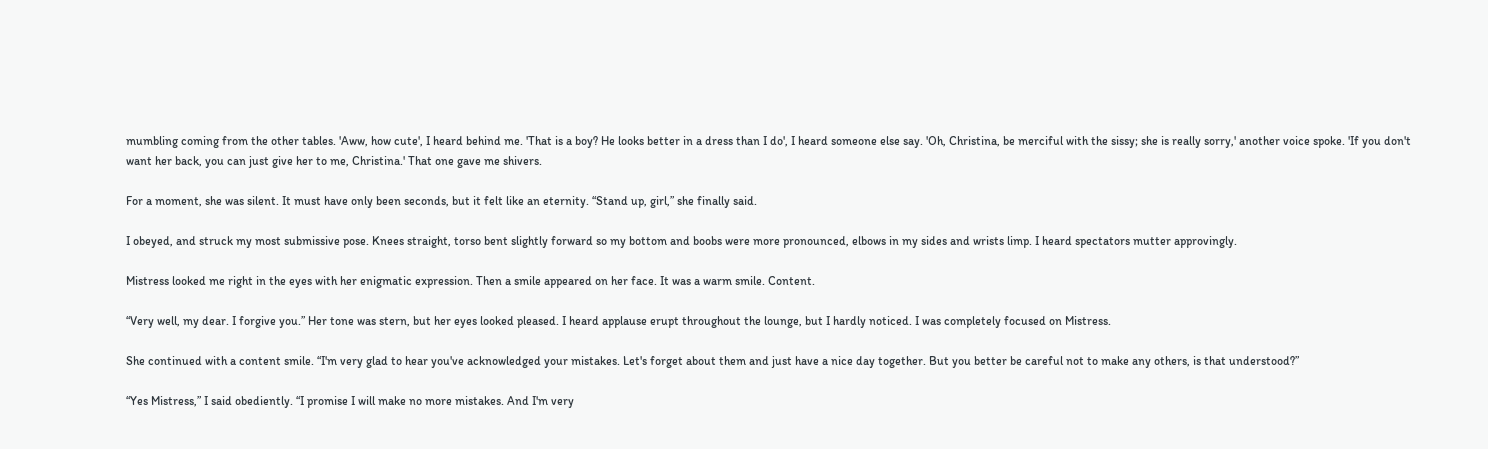mumbling coming from the other tables. 'Aww, how cute', I heard behind me. 'That is a boy? He looks better in a dress than I do', I heard someone else say. 'Oh, Christina, be merciful with the sissy; she is really sorry,' another voice spoke. 'If you don't want her back, you can just give her to me, Christina.' That one gave me shivers.

For a moment, she was silent. It must have only been seconds, but it felt like an eternity. “Stand up, girl,” she finally said.

I obeyed, and struck my most submissive pose. Knees straight, torso bent slightly forward so my bottom and boobs were more pronounced, elbows in my sides and wrists limp. I heard spectators mutter approvingly.

Mistress looked me right in the eyes with her enigmatic expression. Then a smile appeared on her face. It was a warm smile. Content.

“Very well, my dear. I forgive you.” Her tone was stern, but her eyes looked pleased. I heard applause erupt throughout the lounge, but I hardly noticed. I was completely focused on Mistress.

She continued with a content smile. “I'm very glad to hear you've acknowledged your mistakes. Let's forget about them and just have a nice day together. But you better be careful not to make any others, is that understood?”

“Yes Mistress,” I said obediently. “I promise I will make no more mistakes. And I'm very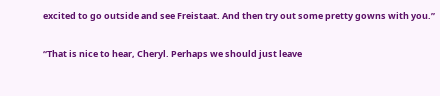excited to go outside and see Freistaat. And then try out some pretty gowns with you.”

“That is nice to hear, Cheryl. Perhaps we should just leave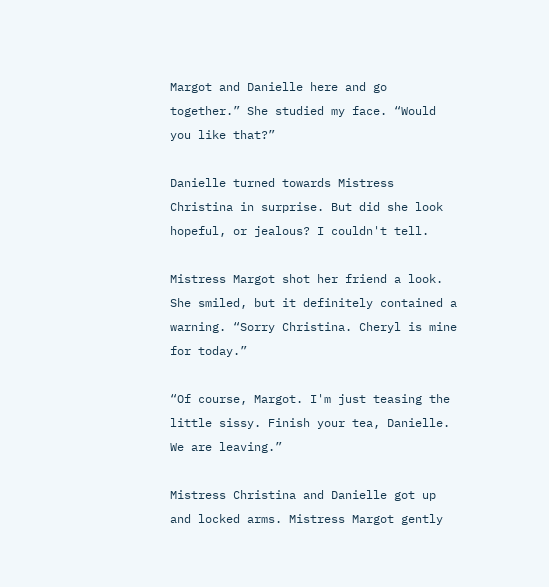Margot and Danielle here and go together.” She studied my face. “Would you like that?”

Danielle turned towards Mistress Christina in surprise. But did she look hopeful, or jealous? I couldn't tell.

Mistress Margot shot her friend a look. She smiled, but it definitely contained a warning. “Sorry Christina. Cheryl is mine for today.”

“Of course, Margot. I'm just teasing the little sissy. Finish your tea, Danielle. We are leaving.”

Mistress Christina and Danielle got up and locked arms. Mistress Margot gently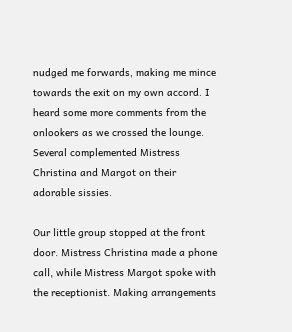nudged me forwards, making me mince towards the exit on my own accord. I heard some more comments from the onlookers as we crossed the lounge. Several complemented Mistress Christina and Margot on their adorable sissies.

Our little group stopped at the front door. Mistress Christina made a phone call, while Mistress Margot spoke with the receptionist. Making arrangements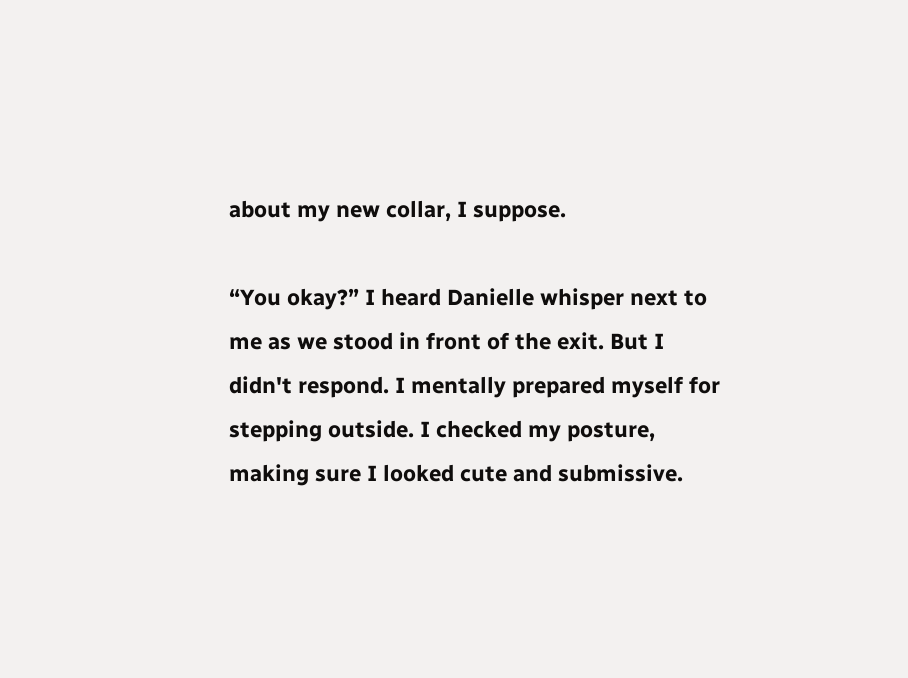about my new collar, I suppose.

“You okay?” I heard Danielle whisper next to me as we stood in front of the exit. But I didn't respond. I mentally prepared myself for stepping outside. I checked my posture, making sure I looked cute and submissive.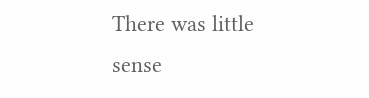There was little sense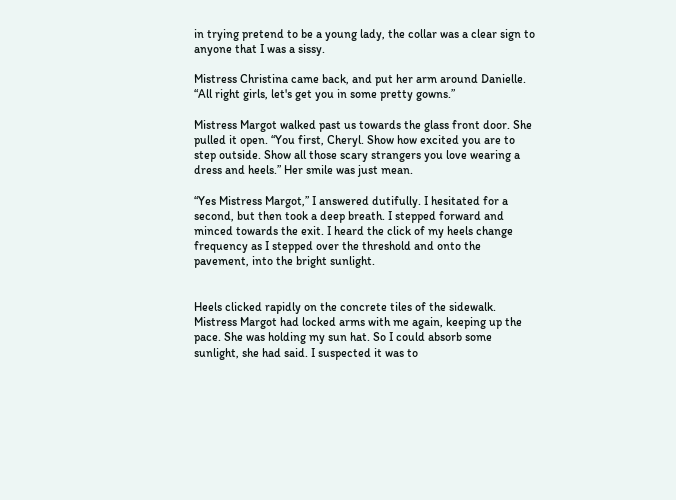in trying pretend to be a young lady, the collar was a clear sign to anyone that I was a sissy.

Mistress Christina came back, and put her arm around Danielle. “All right girls, let's get you in some pretty gowns.”

Mistress Margot walked past us towards the glass front door. She pulled it open. “You first, Cheryl. Show how excited you are to step outside. Show all those scary strangers you love wearing a dress and heels.” Her smile was just mean.

“Yes Mistress Margot,” I answered dutifully. I hesitated for a second, but then took a deep breath. I stepped forward and minced towards the exit. I heard the click of my heels change frequency as I stepped over the threshold and onto the pavement, into the bright sunlight.


Heels clicked rapidly on the concrete tiles of the sidewalk. Mistress Margot had locked arms with me again, keeping up the pace. She was holding my sun hat. So I could absorb some sunlight, she had said. I suspected it was to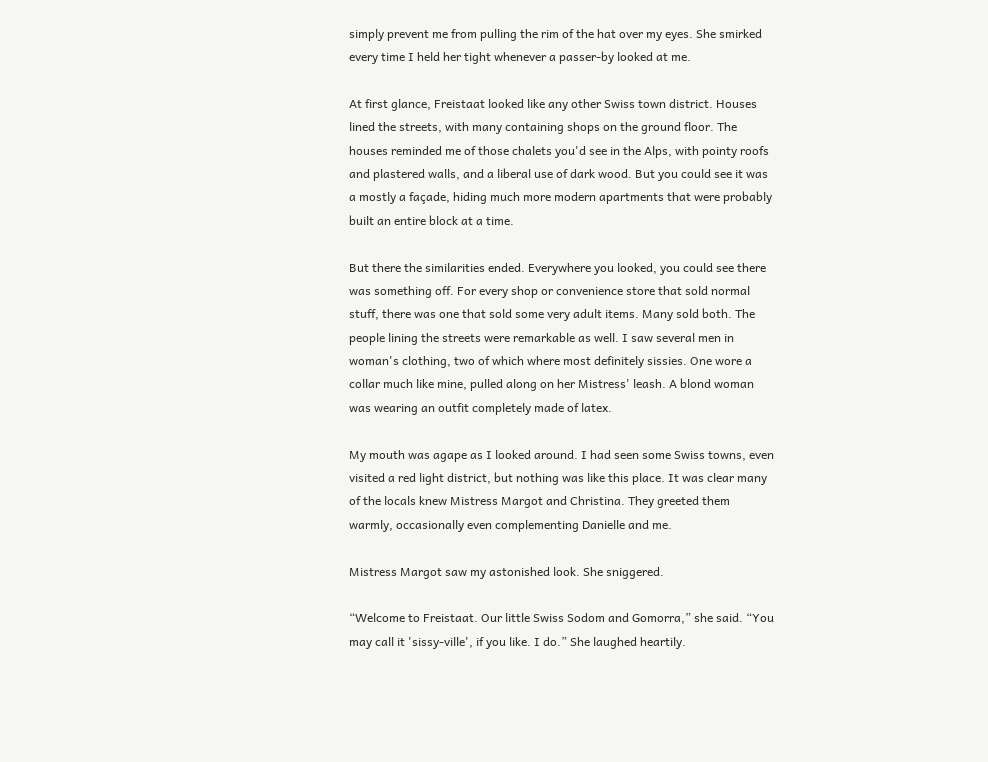simply prevent me from pulling the rim of the hat over my eyes. She smirked every time I held her tight whenever a passer-by looked at me.

At first glance, Freistaat looked like any other Swiss town district. Houses lined the streets, with many containing shops on the ground floor. The houses reminded me of those chalets you'd see in the Alps, with pointy roofs and plastered walls, and a liberal use of dark wood. But you could see it was a mostly a façade, hiding much more modern apartments that were probably built an entire block at a time.

But there the similarities ended. Everywhere you looked, you could see there was something off. For every shop or convenience store that sold normal stuff, there was one that sold some very adult items. Many sold both. The people lining the streets were remarkable as well. I saw several men in woman's clothing, two of which where most definitely sissies. One wore a collar much like mine, pulled along on her Mistress' leash. A blond woman was wearing an outfit completely made of latex.

My mouth was agape as I looked around. I had seen some Swiss towns, even visited a red light district, but nothing was like this place. It was clear many of the locals knew Mistress Margot and Christina. They greeted them warmly, occasionally even complementing Danielle and me.

Mistress Margot saw my astonished look. She sniggered.

“Welcome to Freistaat. Our little Swiss Sodom and Gomorra,” she said. “You may call it 'sissy-ville', if you like. I do.” She laughed heartily.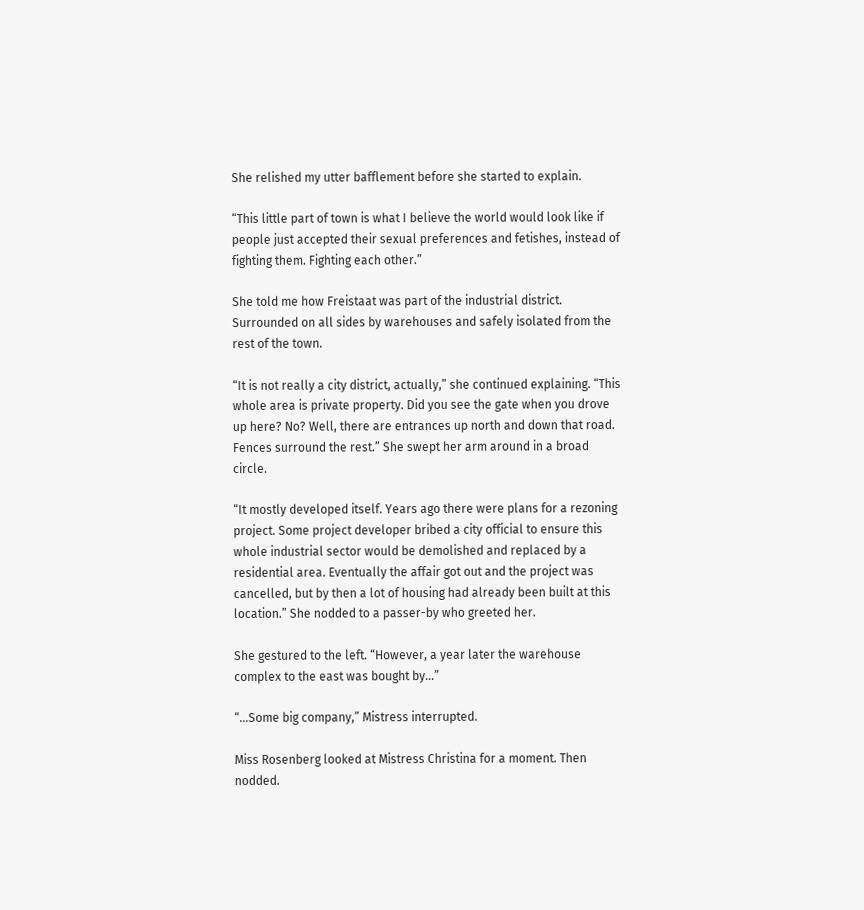She relished my utter bafflement before she started to explain.

“This little part of town is what I believe the world would look like if people just accepted their sexual preferences and fetishes, instead of fighting them. Fighting each other.”

She told me how Freistaat was part of the industrial district. Surrounded on all sides by warehouses and safely isolated from the rest of the town.

“It is not really a city district, actually,” she continued explaining. “This whole area is private property. Did you see the gate when you drove up here? No? Well, there are entrances up north and down that road. Fences surround the rest.” She swept her arm around in a broad circle.

“It mostly developed itself. Years ago there were plans for a rezoning project. Some project developer bribed a city official to ensure this whole industrial sector would be demolished and replaced by a residential area. Eventually the affair got out and the project was cancelled, but by then a lot of housing had already been built at this location.” She nodded to a passer-by who greeted her.

She gestured to the left. “However, a year later the warehouse complex to the east was bought by...”

“…Some big company,” Mistress interrupted.

Miss Rosenberg looked at Mistress Christina for a moment. Then nodded.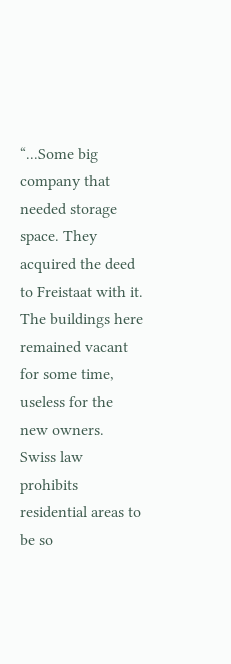“...Some big company that needed storage space. They acquired the deed to Freistaat with it. The buildings here remained vacant for some time, useless for the new owners. Swiss law prohibits residential areas to be so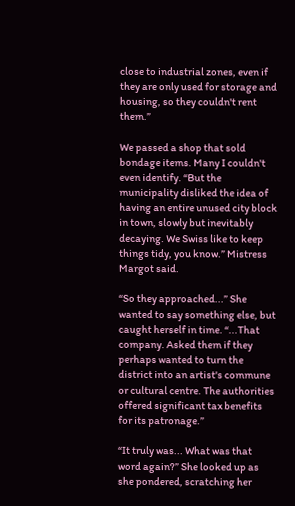close to industrial zones, even if they are only used for storage and housing, so they couldn't rent them.”

We passed a shop that sold bondage items. Many I couldn't even identify. “But the municipality disliked the idea of having an entire unused city block in town, slowly but inevitably decaying. We Swiss like to keep things tidy, you know.” Mistress Margot said.

“So they approached...” She wanted to say something else, but caught herself in time. “...That company. Asked them if they perhaps wanted to turn the district into an artist's commune or cultural centre. The authorities offered significant tax benefits for its patronage.”

“It truly was... What was that word again?” She looked up as she pondered, scratching her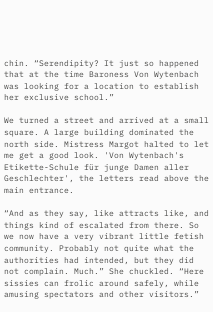chin. “Serendipity? It just so happened that at the time Baroness Von Wytenbach was looking for a location to establish her exclusive school.”

We turned a street and arrived at a small square. A large building dominated the north side. Mistress Margot halted to let me get a good look. 'Von Wytenbach's Etikette-Schule für junge Damen aller Geschlechter', the letters read above the main entrance.

“And as they say, like attracts like, and things kind of escalated from there. So we now have a very vibrant little fetish community. Probably not quite what the authorities had intended, but they did not complain. Much.” She chuckled. “Here sissies can frolic around safely, while amusing spectators and other visitors.”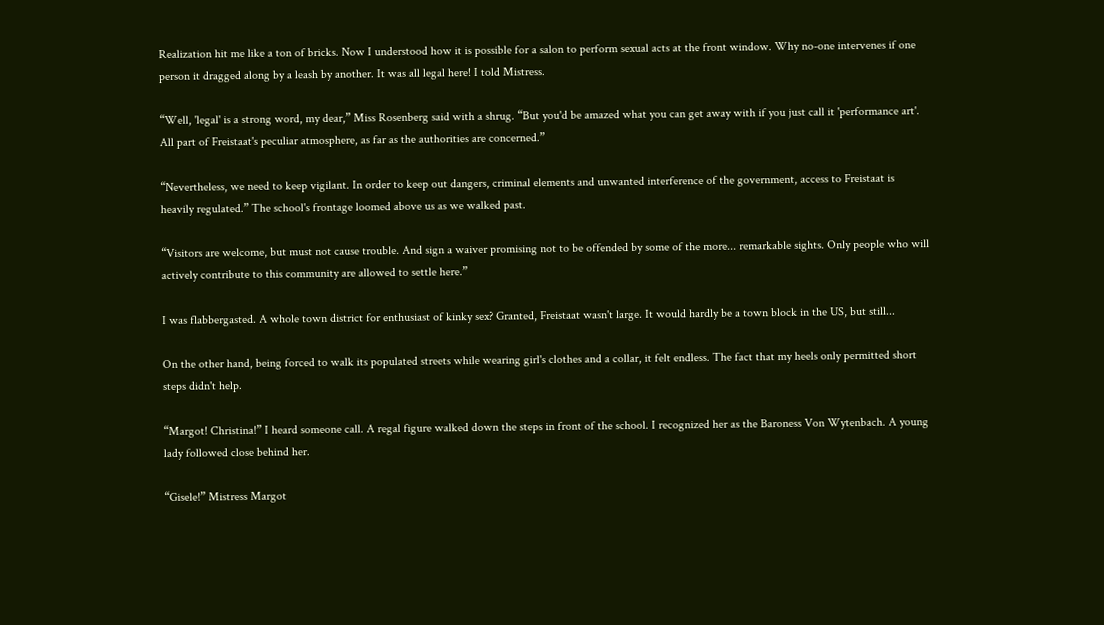Realization hit me like a ton of bricks. Now I understood how it is possible for a salon to perform sexual acts at the front window. Why no-one intervenes if one person it dragged along by a leash by another. It was all legal here! I told Mistress.

“Well, 'legal' is a strong word, my dear,” Miss Rosenberg said with a shrug. “But you'd be amazed what you can get away with if you just call it 'performance art'. All part of Freistaat's peculiar atmosphere, as far as the authorities are concerned.”

“Nevertheless, we need to keep vigilant. In order to keep out dangers, criminal elements and unwanted interference of the government, access to Freistaat is heavily regulated.” The school's frontage loomed above us as we walked past.

“Visitors are welcome, but must not cause trouble. And sign a waiver promising not to be offended by some of the more... remarkable sights. Only people who will actively contribute to this community are allowed to settle here.”

I was flabbergasted. A whole town district for enthusiast of kinky sex? Granted, Freistaat wasn't large. It would hardly be a town block in the US, but still...

On the other hand, being forced to walk its populated streets while wearing girl's clothes and a collar, it felt endless. The fact that my heels only permitted short steps didn't help.

“Margot! Christina!” I heard someone call. A regal figure walked down the steps in front of the school. I recognized her as the Baroness Von Wytenbach. A young lady followed close behind her.

“Gisele!” Mistress Margot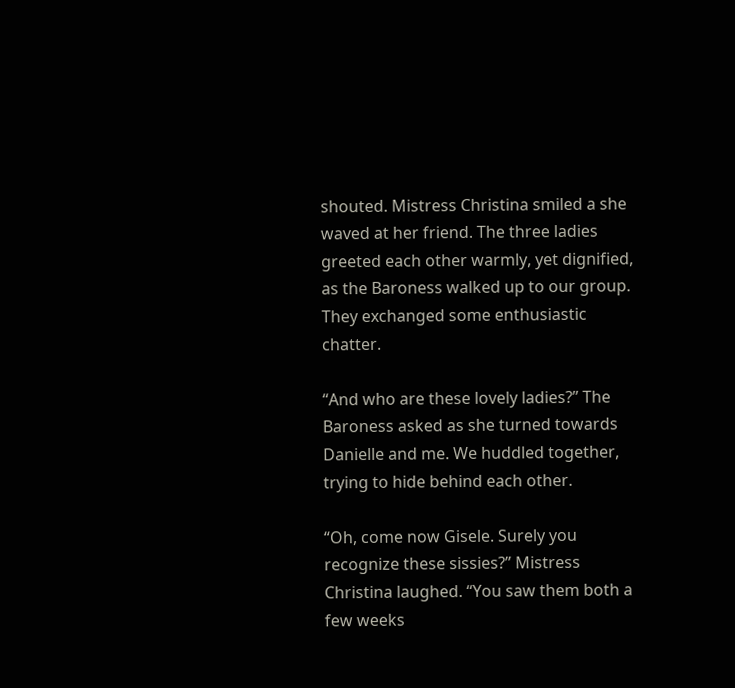shouted. Mistress Christina smiled a she waved at her friend. The three ladies greeted each other warmly, yet dignified, as the Baroness walked up to our group. They exchanged some enthusiastic chatter.

“And who are these lovely ladies?” The Baroness asked as she turned towards Danielle and me. We huddled together, trying to hide behind each other.

“Oh, come now Gisele. Surely you recognize these sissies?” Mistress Christina laughed. “You saw them both a few weeks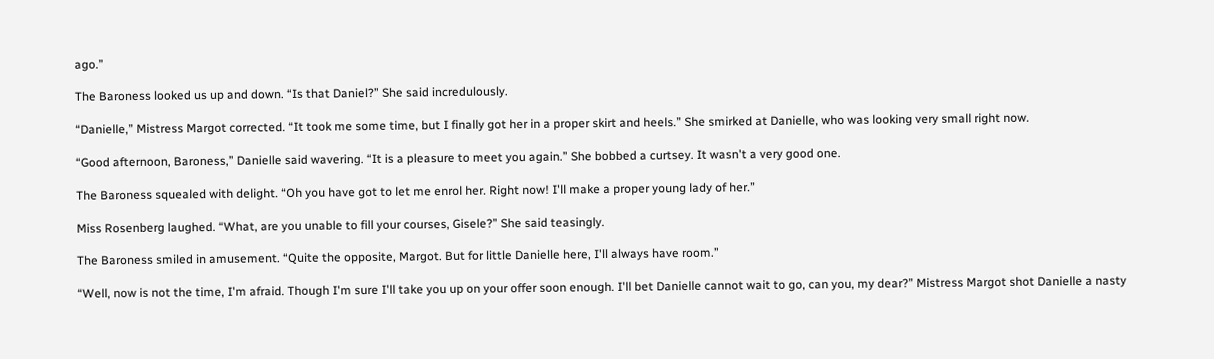ago.”

The Baroness looked us up and down. “Is that Daniel?” She said incredulously.

“Danielle,” Mistress Margot corrected. “It took me some time, but I finally got her in a proper skirt and heels.” She smirked at Danielle, who was looking very small right now.

“Good afternoon, Baroness,” Danielle said wavering. “It is a pleasure to meet you again.” She bobbed a curtsey. It wasn't a very good one.

The Baroness squealed with delight. “Oh you have got to let me enrol her. Right now! I'll make a proper young lady of her.”

Miss Rosenberg laughed. “What, are you unable to fill your courses, Gisele?” She said teasingly.

The Baroness smiled in amusement. “Quite the opposite, Margot. But for little Danielle here, I'll always have room.”

“Well, now is not the time, I'm afraid. Though I'm sure I'll take you up on your offer soon enough. I'll bet Danielle cannot wait to go, can you, my dear?” Mistress Margot shot Danielle a nasty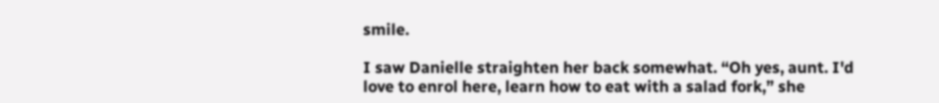smile.

I saw Danielle straighten her back somewhat. “Oh yes, aunt. I'd love to enrol here, learn how to eat with a salad fork,” she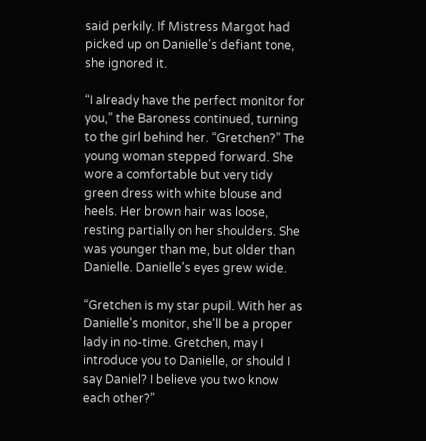said perkily. If Mistress Margot had picked up on Danielle's defiant tone, she ignored it.

“I already have the perfect monitor for you,” the Baroness continued, turning to the girl behind her. “Gretchen?” The young woman stepped forward. She wore a comfortable but very tidy green dress with white blouse and heels. Her brown hair was loose, resting partially on her shoulders. She was younger than me, but older than Danielle. Danielle's eyes grew wide.

“Gretchen is my star pupil. With her as Danielle's monitor, she'll be a proper lady in no-time. Gretchen, may I introduce you to Danielle, or should I say Daniel? I believe you two know each other?”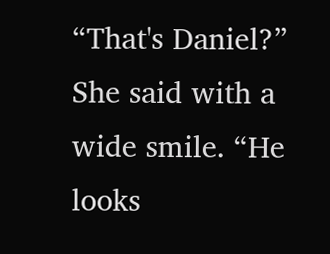“That's Daniel?” She said with a wide smile. “He looks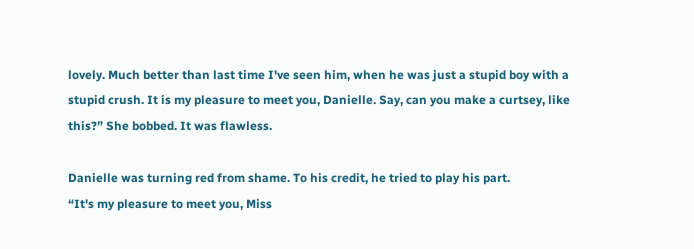lovely. Much better than last time I've seen him, when he was just a stupid boy with a stupid crush. It is my pleasure to meet you, Danielle. Say, can you make a curtsey, like this?” She bobbed. It was flawless.

Danielle was turning red from shame. To his credit, he tried to play his part.
“It's my pleasure to meet you, Miss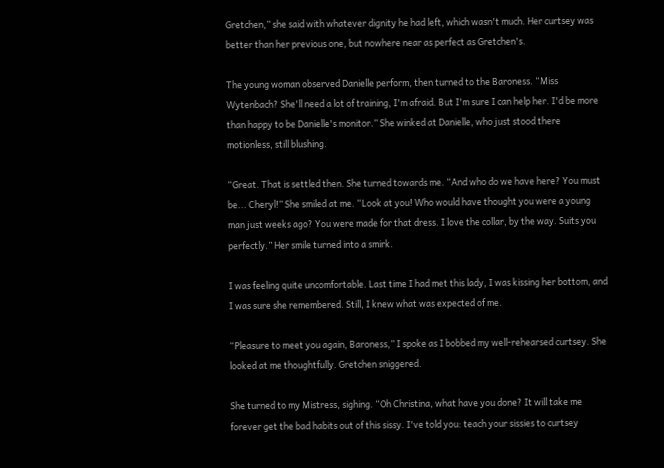Gretchen,” she said with whatever dignity he had left, which wasn't much. Her curtsey was better than her previous one, but nowhere near as perfect as Gretchen's.

The young woman observed Danielle perform, then turned to the Baroness. “Miss Wytenbach? She'll need a lot of training, I'm afraid. But I'm sure I can help her. I'd be more than happy to be Danielle's monitor.” She winked at Danielle, who just stood there motionless, still blushing.

“Great. That is settled then. She turned towards me. “And who do we have here? You must be... Cheryl!” She smiled at me. “Look at you! Who would have thought you were a young man just weeks ago? You were made for that dress. I love the collar, by the way. Suits you perfectly.” Her smile turned into a smirk.

I was feeling quite uncomfortable. Last time I had met this lady, I was kissing her bottom, and I was sure she remembered. Still, I knew what was expected of me.

“Pleasure to meet you again, Baroness,” I spoke as I bobbed my well-rehearsed curtsey. She looked at me thoughtfully. Gretchen sniggered.

She turned to my Mistress, sighing. “Oh Christina, what have you done? It will take me forever get the bad habits out of this sissy. I've told you: teach your sissies to curtsey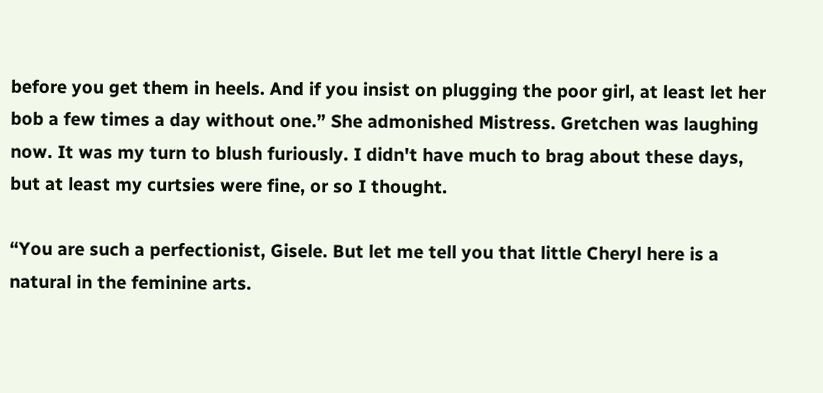before you get them in heels. And if you insist on plugging the poor girl, at least let her bob a few times a day without one.” She admonished Mistress. Gretchen was laughing now. It was my turn to blush furiously. I didn't have much to brag about these days, but at least my curtsies were fine, or so I thought.

“You are such a perfectionist, Gisele. But let me tell you that little Cheryl here is a natural in the feminine arts.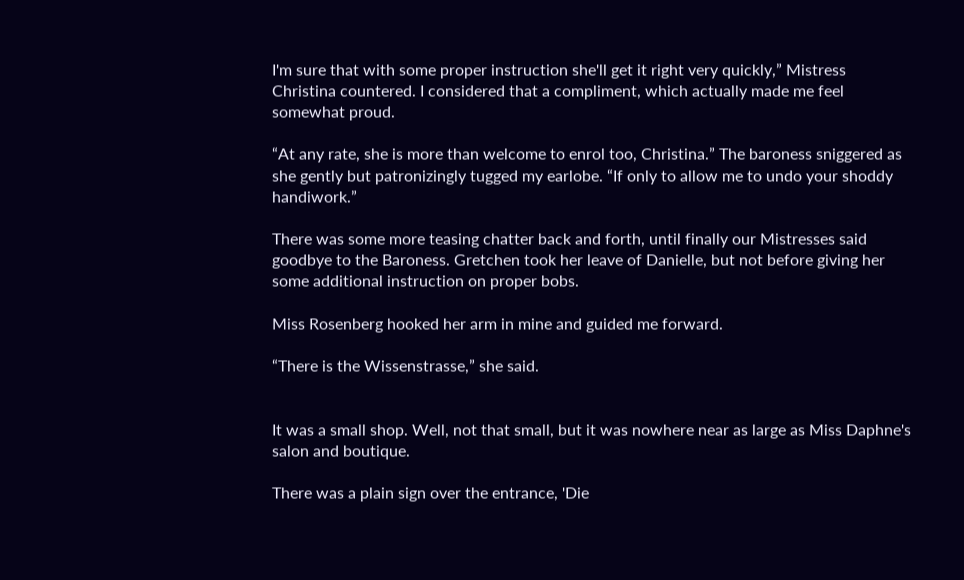I'm sure that with some proper instruction she'll get it right very quickly,” Mistress Christina countered. I considered that a compliment, which actually made me feel somewhat proud.

“At any rate, she is more than welcome to enrol too, Christina.” The baroness sniggered as she gently but patronizingly tugged my earlobe. “If only to allow me to undo your shoddy handiwork.”

There was some more teasing chatter back and forth, until finally our Mistresses said goodbye to the Baroness. Gretchen took her leave of Danielle, but not before giving her some additional instruction on proper bobs.

Miss Rosenberg hooked her arm in mine and guided me forward.

“There is the Wissenstrasse,” she said.


It was a small shop. Well, not that small, but it was nowhere near as large as Miss Daphne's salon and boutique.

There was a plain sign over the entrance, 'Die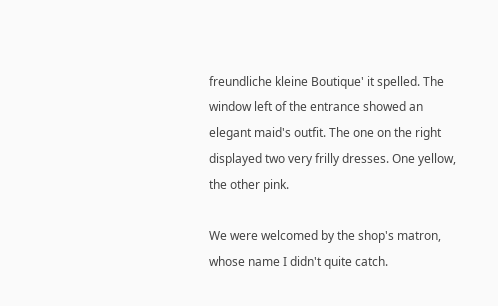freundliche kleine Boutique' it spelled. The window left of the entrance showed an elegant maid's outfit. The one on the right displayed two very frilly dresses. One yellow, the other pink.

We were welcomed by the shop's matron, whose name I didn't quite catch.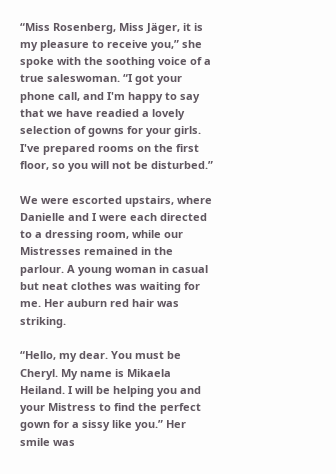“Miss Rosenberg, Miss Jäger, it is my pleasure to receive you,” she spoke with the soothing voice of a true saleswoman. “I got your phone call, and I'm happy to say that we have readied a lovely selection of gowns for your girls. I've prepared rooms on the first floor, so you will not be disturbed.”

We were escorted upstairs, where Danielle and I were each directed to a dressing room, while our Mistresses remained in the parlour. A young woman in casual but neat clothes was waiting for me. Her auburn red hair was striking.

“Hello, my dear. You must be Cheryl. My name is Mikaela Heiland. I will be helping you and your Mistress to find the perfect gown for a sissy like you.” Her smile was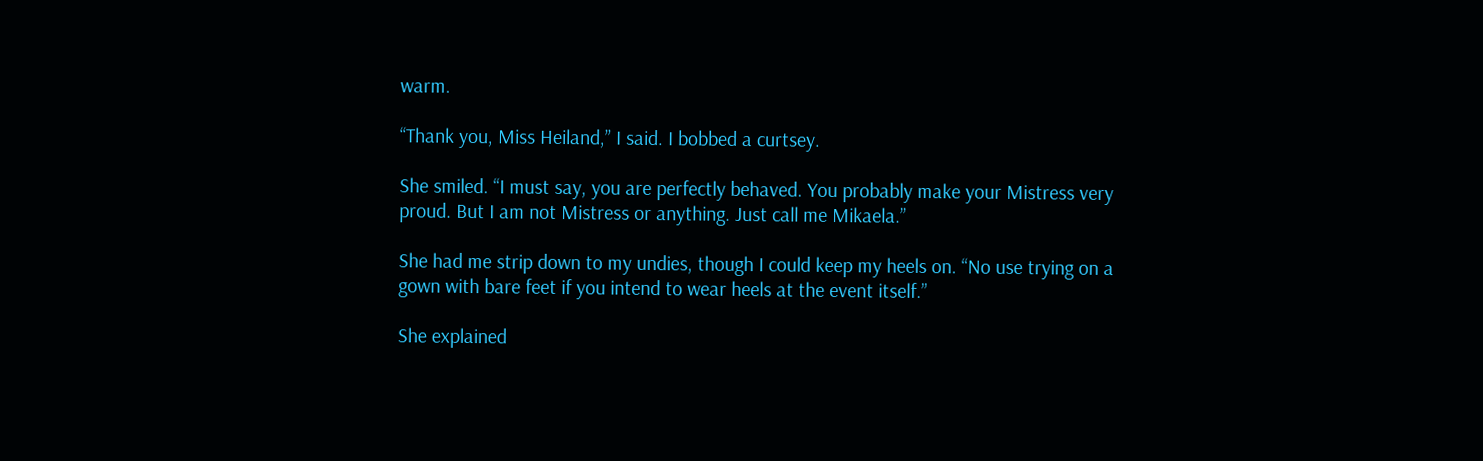warm.

“Thank you, Miss Heiland,” I said. I bobbed a curtsey.

She smiled. “I must say, you are perfectly behaved. You probably make your Mistress very proud. But I am not Mistress or anything. Just call me Mikaela.”

She had me strip down to my undies, though I could keep my heels on. “No use trying on a gown with bare feet if you intend to wear heels at the event itself.”

She explained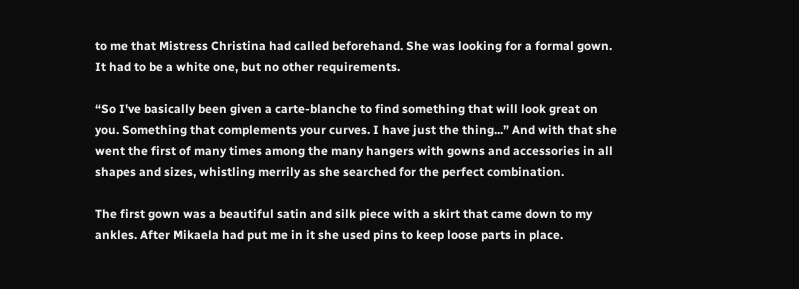to me that Mistress Christina had called beforehand. She was looking for a formal gown. It had to be a white one, but no other requirements.

“So I've basically been given a carte-blanche to find something that will look great on you. Something that complements your curves. I have just the thing...” And with that she went the first of many times among the many hangers with gowns and accessories in all shapes and sizes, whistling merrily as she searched for the perfect combination.

The first gown was a beautiful satin and silk piece with a skirt that came down to my ankles. After Mikaela had put me in it she used pins to keep loose parts in place.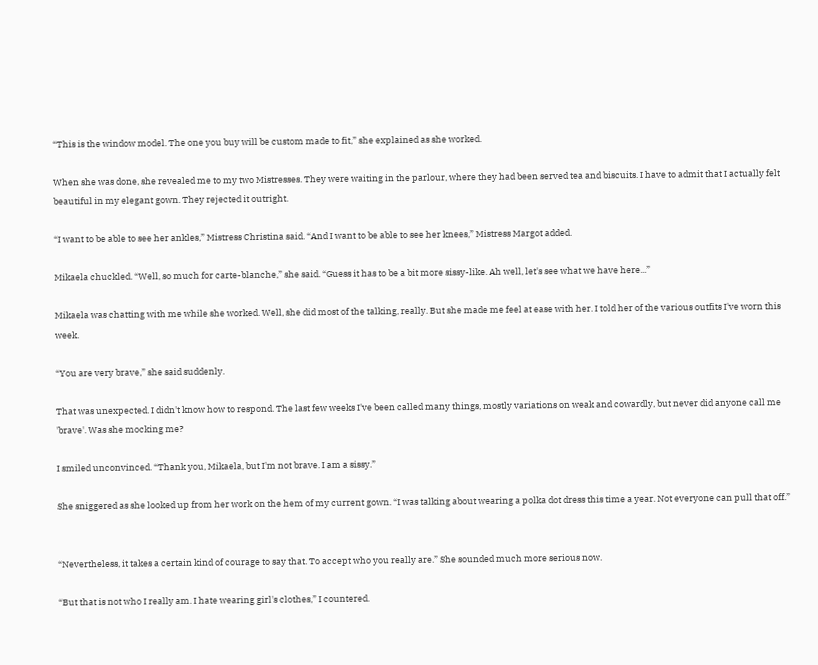“This is the window model. The one you buy will be custom made to fit,” she explained as she worked.

When she was done, she revealed me to my two Mistresses. They were waiting in the parlour, where they had been served tea and biscuits. I have to admit that I actually felt beautiful in my elegant gown. They rejected it outright.

“I want to be able to see her ankles,” Mistress Christina said. “And I want to be able to see her knees,” Mistress Margot added.

Mikaela chuckled. “Well, so much for carte-blanche,” she said. “Guess it has to be a bit more sissy-like. Ah well, let's see what we have here...”

Mikaela was chatting with me while she worked. Well, she did most of the talking, really. But she made me feel at ease with her. I told her of the various outfits I've worn this week.

“You are very brave,” she said suddenly.

That was unexpected. I didn't know how to respond. The last few weeks I've been called many things, mostly variations on weak and cowardly, but never did anyone call me 'brave'. Was she mocking me?

I smiled unconvinced. “Thank you, Mikaela, but I'm not brave. I am a sissy.”

She sniggered as she looked up from her work on the hem of my current gown. “I was talking about wearing a polka dot dress this time a year. Not everyone can pull that off.”


“Nevertheless, it takes a certain kind of courage to say that. To accept who you really are.” She sounded much more serious now.

“But that is not who I really am. I hate wearing girl's clothes,” I countered.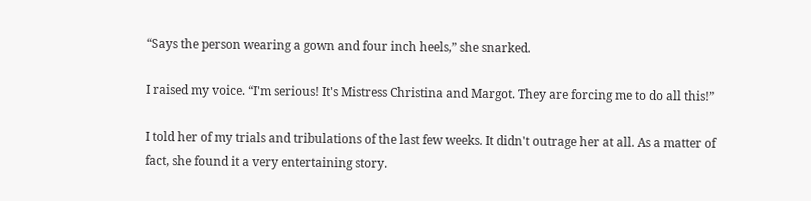“Says the person wearing a gown and four inch heels,” she snarked.

I raised my voice. “I'm serious! It's Mistress Christina and Margot. They are forcing me to do all this!”

I told her of my trials and tribulations of the last few weeks. It didn't outrage her at all. As a matter of fact, she found it a very entertaining story.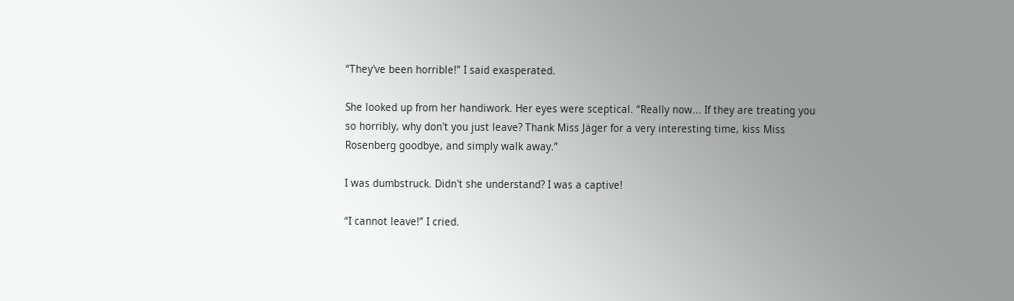“They've been horrible!” I said exasperated.

She looked up from her handiwork. Her eyes were sceptical. “Really now... If they are treating you so horribly, why don't you just leave? Thank Miss Jäger for a very interesting time, kiss Miss Rosenberg goodbye, and simply walk away.”

I was dumbstruck. Didn't she understand? I was a captive!

“I cannot leave!” I cried.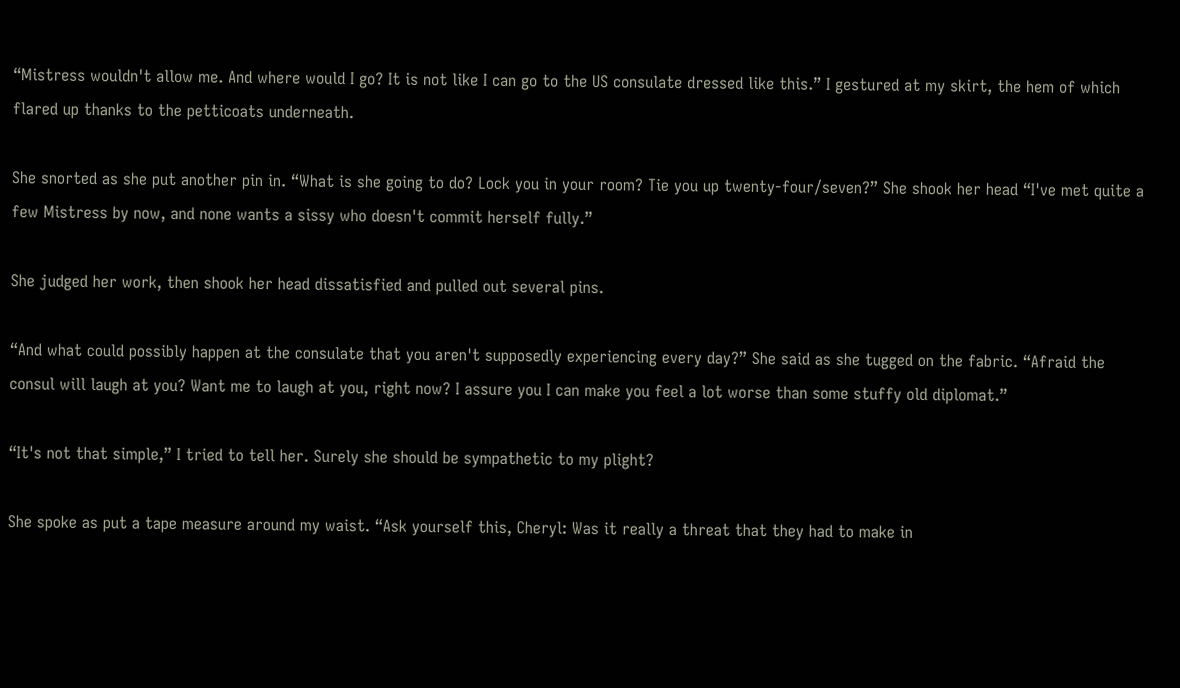“Mistress wouldn't allow me. And where would I go? It is not like I can go to the US consulate dressed like this.” I gestured at my skirt, the hem of which flared up thanks to the petticoats underneath.

She snorted as she put another pin in. “What is she going to do? Lock you in your room? Tie you up twenty-four/seven?” She shook her head “I've met quite a few Mistress by now, and none wants a sissy who doesn't commit herself fully.”

She judged her work, then shook her head dissatisfied and pulled out several pins.

“And what could possibly happen at the consulate that you aren't supposedly experiencing every day?” She said as she tugged on the fabric. “Afraid the consul will laugh at you? Want me to laugh at you, right now? I assure you I can make you feel a lot worse than some stuffy old diplomat.”

“It's not that simple,” I tried to tell her. Surely she should be sympathetic to my plight?

She spoke as put a tape measure around my waist. “Ask yourself this, Cheryl: Was it really a threat that they had to make in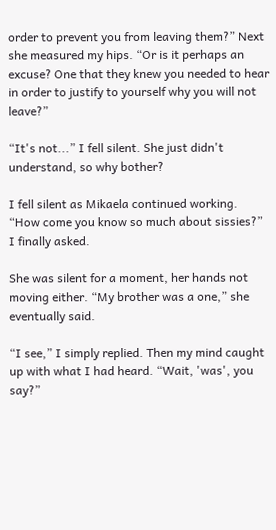order to prevent you from leaving them?” Next she measured my hips. “Or is it perhaps an excuse? One that they knew you needed to hear in order to justify to yourself why you will not leave?”

“It's not...” I fell silent. She just didn't understand, so why bother?

I fell silent as Mikaela continued working. “How come you know so much about sissies?” I finally asked.

She was silent for a moment, her hands not moving either. “My brother was a one,” she eventually said.

“I see,” I simply replied. Then my mind caught up with what I had heard. “Wait, 'was', you say?”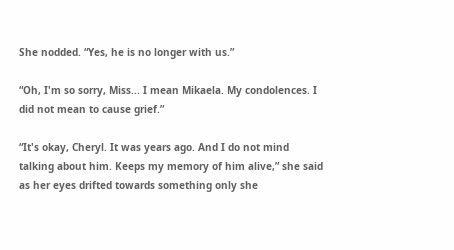She nodded. “Yes, he is no longer with us.”

“Oh, I'm so sorry, Miss... I mean Mikaela. My condolences. I did not mean to cause grief.”

“It's okay, Cheryl. It was years ago. And I do not mind talking about him. Keeps my memory of him alive,” she said as her eyes drifted towards something only she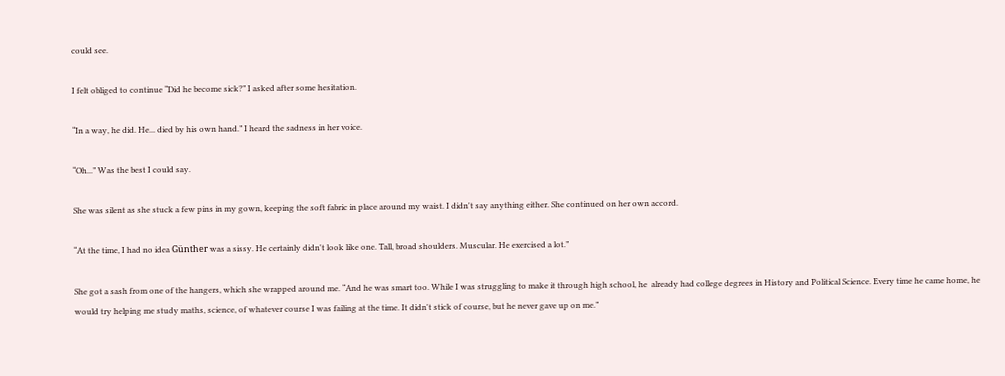could see.

I felt obliged to continue “Did he become sick?” I asked after some hesitation.

“In a way, he did. He... died by his own hand.” I heard the sadness in her voice.

“Oh...” Was the best I could say.

She was silent as she stuck a few pins in my gown, keeping the soft fabric in place around my waist. I didn't say anything either. She continued on her own accord.

“At the time, I had no idea Günther was a sissy. He certainly didn't look like one. Tall, broad shoulders. Muscular. He exercised a lot.”

She got a sash from one of the hangers, which she wrapped around me. “And he was smart too. While I was struggling to make it through high school, he  already had college degrees in History and Political Science. Every time he came home, he would try helping me study maths, science, of whatever course I was failing at the time. It didn't stick of course, but he never gave up on me.”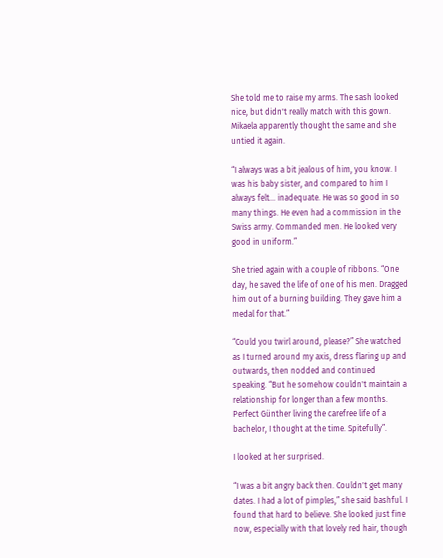She told me to raise my arms. The sash looked nice, but didn't really match with this gown. Mikaela apparently thought the same and she untied it again.

“I always was a bit jealous of him, you know. I was his baby sister, and compared to him I always felt... inadequate. He was so good in so many things. He even had a commission in the Swiss army. Commanded men. He looked very good in uniform.”

She tried again with a couple of ribbons. “One day, he saved the life of one of his men. Dragged him out of a burning building. They gave him a medal for that.”

“Could you twirl around, please?” She watched as I turned around my axis, dress flaring up and outwards, then nodded and continued speaking. “But he somehow couldn't maintain a relationship for longer than a few months. Perfect Günther living the carefree life of a bachelor, I thought at the time. Spitefully”.

I looked at her surprised.

“I was a bit angry back then. Couldn't get many dates. I had a lot of pimples,” she said bashful. I found that hard to believe. She looked just fine now, especially with that lovely red hair, though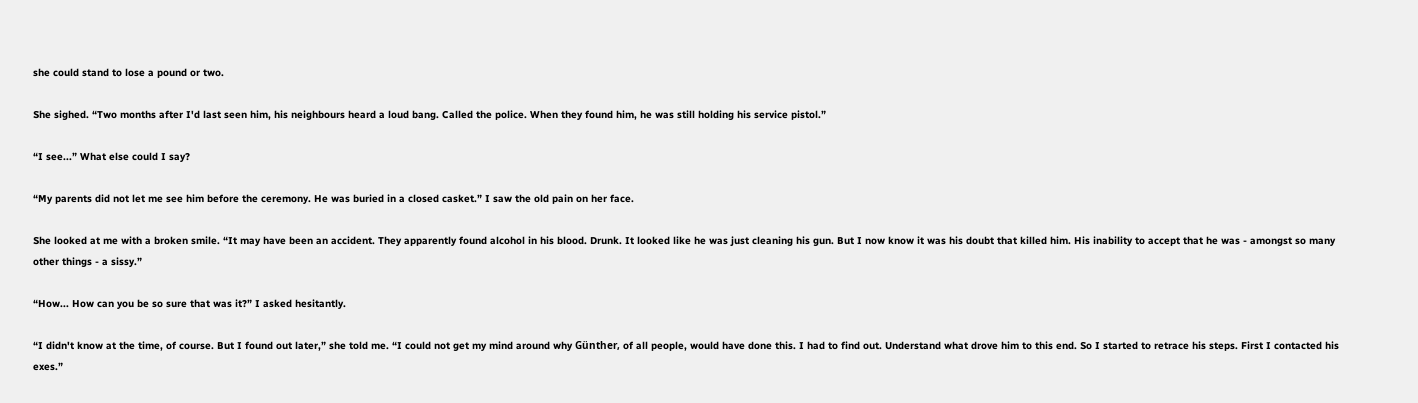she could stand to lose a pound or two.

She sighed. “Two months after I'd last seen him, his neighbours heard a loud bang. Called the police. When they found him, he was still holding his service pistol.”

“I see...” What else could I say?

“My parents did not let me see him before the ceremony. He was buried in a closed casket.” I saw the old pain on her face.

She looked at me with a broken smile. “It may have been an accident. They apparently found alcohol in his blood. Drunk. It looked like he was just cleaning his gun. But I now know it was his doubt that killed him. His inability to accept that he was - amongst so many other things - a sissy.”

“How... How can you be so sure that was it?” I asked hesitantly.

“I didn't know at the time, of course. But I found out later,” she told me. “I could not get my mind around why Günther, of all people, would have done this. I had to find out. Understand what drove him to this end. So I started to retrace his steps. First I contacted his exes.”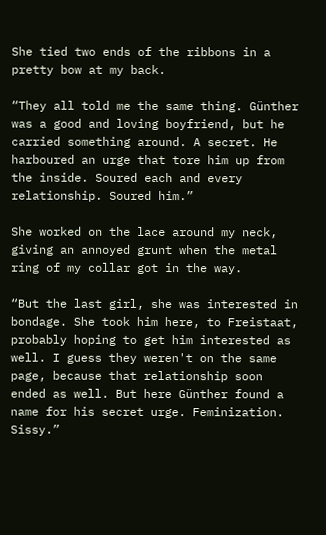She tied two ends of the ribbons in a pretty bow at my back.

“They all told me the same thing. Günther was a good and loving boyfriend, but he carried something around. A secret. He harboured an urge that tore him up from the inside. Soured each and every relationship. Soured him.”

She worked on the lace around my neck, giving an annoyed grunt when the metal ring of my collar got in the way.

“But the last girl, she was interested in bondage. She took him here, to Freistaat, probably hoping to get him interested as well. I guess they weren't on the same page, because that relationship soon ended as well. But here Günther found a name for his secret urge. Feminization. Sissy.”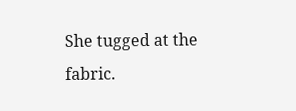She tugged at the fabric.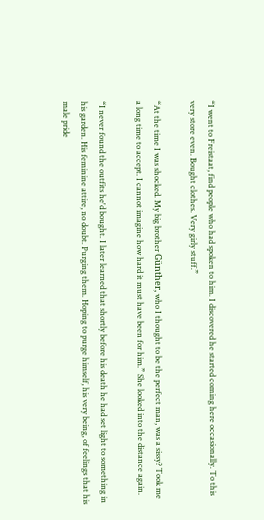“I went to Freistaat, find people who had spoken to him. I discovered he started coming here occasionally. To this very store even. Bought clothes. Very girly stuff.”

“At the time I was shocked. My big brother Günther, who I thought to be the perfect man, was a sissy? Took me a long time to accept. I cannot imagine how hard it must have been for him.” She looked into the distance again.

“I never found the outfits he'd bought. I later learned that shortly before his death he had set light to something in his garden. His feminine attire, no doubt. Purging them. Hoping to purge himself, his very being, of feelings that his male pride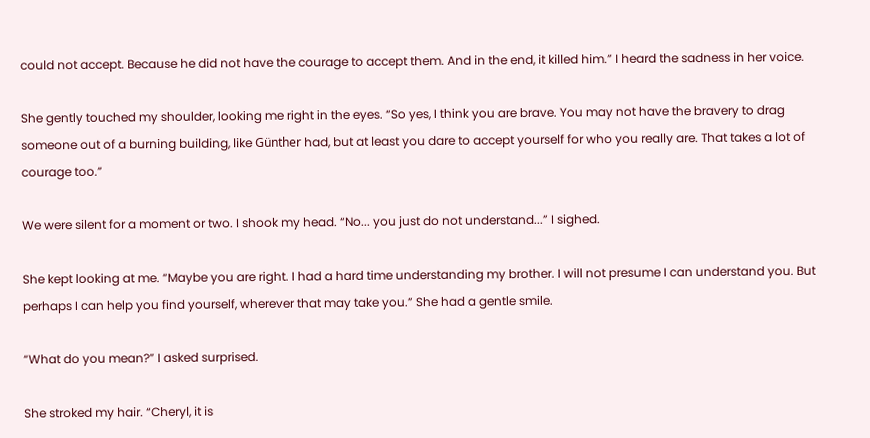could not accept. Because he did not have the courage to accept them. And in the end, it killed him.” I heard the sadness in her voice.

She gently touched my shoulder, looking me right in the eyes. “So yes, I think you are brave. You may not have the bravery to drag someone out of a burning building, like Günther had, but at least you dare to accept yourself for who you really are. That takes a lot of courage too.”

We were silent for a moment or two. I shook my head. “No... you just do not understand...” I sighed.

She kept looking at me. “Maybe you are right. I had a hard time understanding my brother. I will not presume I can understand you. But perhaps I can help you find yourself, wherever that may take you.” She had a gentle smile.

“What do you mean?” I asked surprised.

She stroked my hair. “Cheryl, it is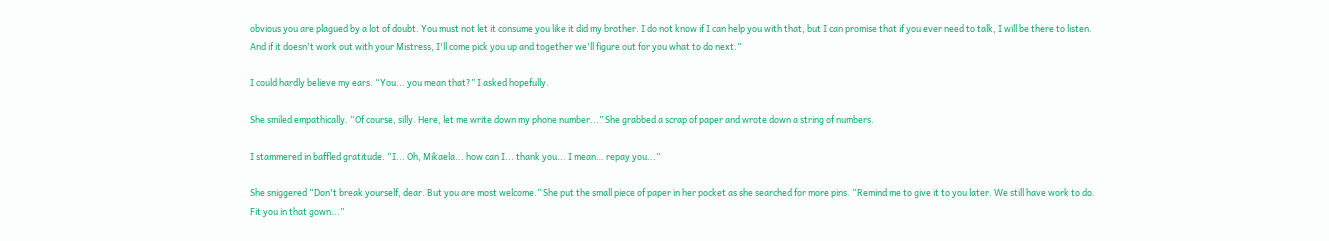obvious you are plagued by a lot of doubt. You must not let it consume you like it did my brother. I do not know if I can help you with that, but I can promise that if you ever need to talk, I will be there to listen. And if it doesn't work out with your Mistress, I'll come pick you up and together we'll figure out for you what to do next.”

I could hardly believe my ears. “You... you mean that?” I asked hopefully.

She smiled empathically. “Of course, silly. Here, let me write down my phone number...” She grabbed a scrap of paper and wrote down a string of numbers.

I stammered in baffled gratitude. “I... Oh, Mikaela... how can I... thank you... I mean… repay you...”

She sniggered “Don't break yourself, dear. But you are most welcome.” She put the small piece of paper in her pocket as she searched for more pins. “Remind me to give it to you later. We still have work to do. Fit you in that gown...”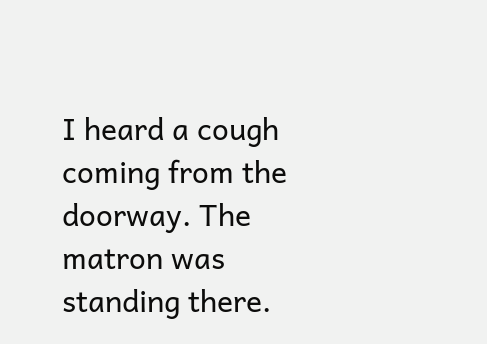I heard a cough coming from the doorway. The matron was standing there.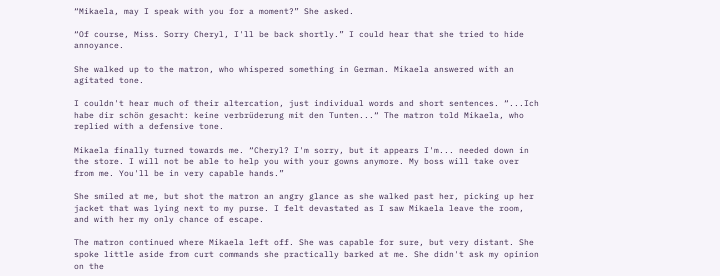“Mikaela, may I speak with you for a moment?” She asked.

“Of course, Miss. Sorry Cheryl, I'll be back shortly.” I could hear that she tried to hide annoyance.

She walked up to the matron, who whispered something in German. Mikaela answered with an agitated tone.

I couldn't hear much of their altercation, just individual words and short sentences. “...Ich habe dir schön gesacht: keine verbrüderung mit den Tunten...“ The matron told Mikaela, who replied with a defensive tone.

Mikaela finally turned towards me. “Cheryl? I'm sorry, but it appears I'm... needed down in the store. I will not be able to help you with your gowns anymore. My boss will take over from me. You'll be in very capable hands.”

She smiled at me, but shot the matron an angry glance as she walked past her, picking up her jacket that was lying next to my purse. I felt devastated as I saw Mikaela leave the room, and with her my only chance of escape.

The matron continued where Mikaela left off. She was capable for sure, but very distant. She spoke little aside from curt commands she practically barked at me. She didn't ask my opinion on the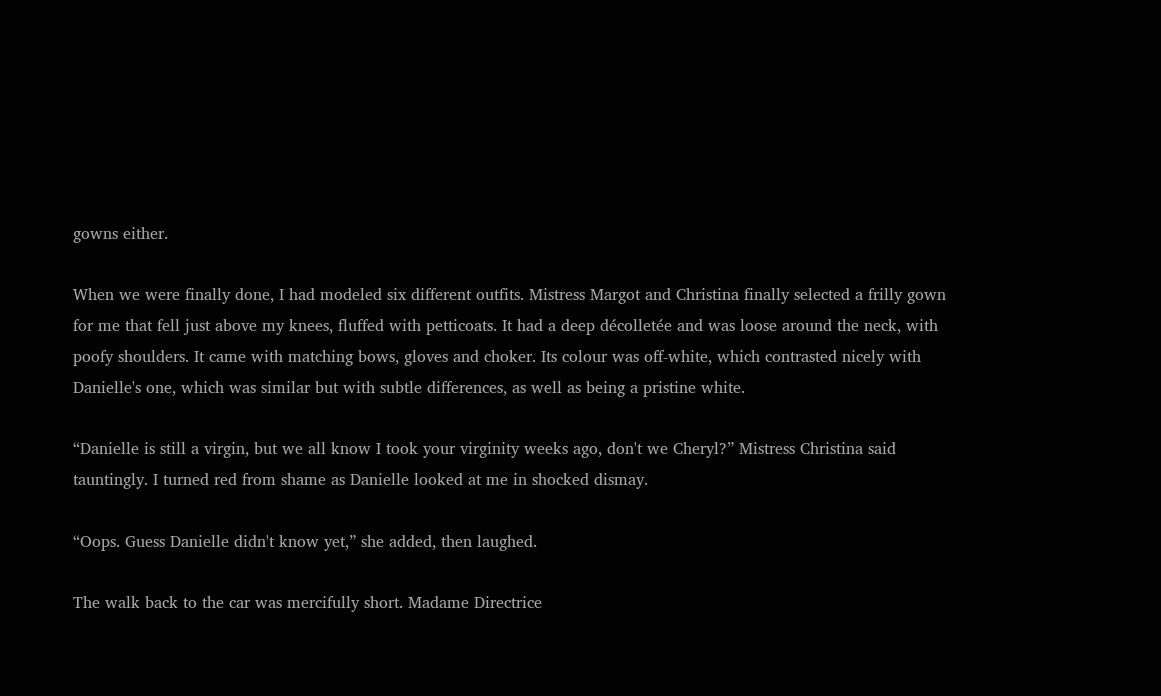gowns either.

When we were finally done, I had modeled six different outfits. Mistress Margot and Christina finally selected a frilly gown for me that fell just above my knees, fluffed with petticoats. It had a deep décolletée and was loose around the neck, with poofy shoulders. It came with matching bows, gloves and choker. Its colour was off-white, which contrasted nicely with Danielle's one, which was similar but with subtle differences, as well as being a pristine white.

“Danielle is still a virgin, but we all know I took your virginity weeks ago, don't we Cheryl?” Mistress Christina said tauntingly. I turned red from shame as Danielle looked at me in shocked dismay.

“Oops. Guess Danielle didn't know yet,” she added, then laughed.

The walk back to the car was mercifully short. Madame Directrice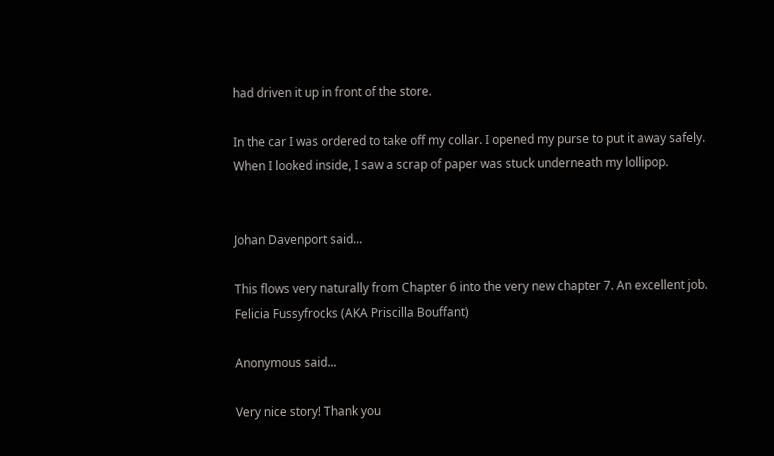had driven it up in front of the store.

In the car I was ordered to take off my collar. I opened my purse to put it away safely. When I looked inside, I saw a scrap of paper was stuck underneath my lollipop.


Johan Davenport said...

This flows very naturally from Chapter 6 into the very new chapter 7. An excellent job.
Felicia Fussyfrocks (AKA Priscilla Bouffant)

Anonymous said...

Very nice story! Thank you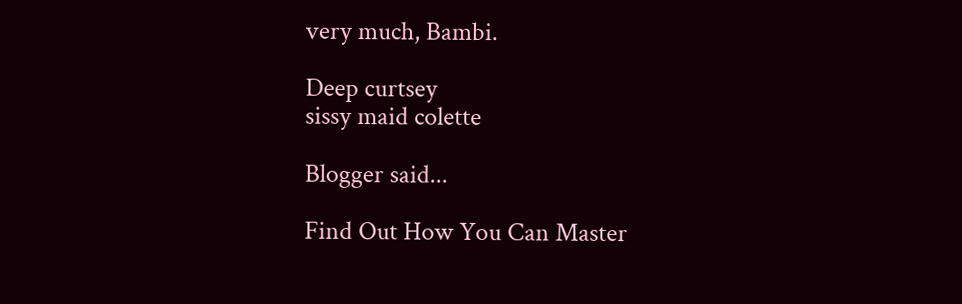very much, Bambi.

Deep curtsey
sissy maid colette

Blogger said...

Find Out How You Can Master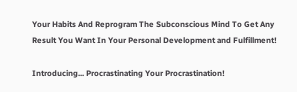Your Habits And Reprogram The Subconscious Mind To Get Any Result You Want In Your Personal Development and Fulfillment!

Introducing... Procrastinating Your Procrastination!